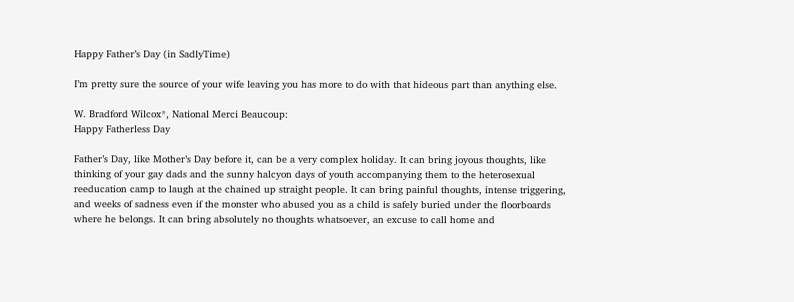Happy Father’s Day (in SadlyTime)

I’m pretty sure the source of your wife leaving you has more to do with that hideous part than anything else.

W. Bradford Wilcox*, National Merci Beaucoup:
Happy Fatherless Day

Father’s Day, like Mother’s Day before it, can be a very complex holiday. It can bring joyous thoughts, like thinking of your gay dads and the sunny halcyon days of youth accompanying them to the heterosexual reeducation camp to laugh at the chained up straight people. It can bring painful thoughts, intense triggering, and weeks of sadness even if the monster who abused you as a child is safely buried under the floorboards where he belongs. It can bring absolutely no thoughts whatsoever, an excuse to call home and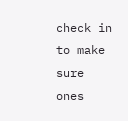check in to make sure ones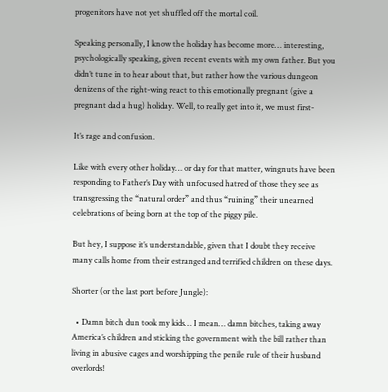progenitors have not yet shuffled off the mortal coil.

Speaking personally, I know the holiday has become more… interesting, psychologically speaking, given recent events with my own father. But you didn’t tune in to hear about that, but rather how the various dungeon denizens of the right-wing react to this emotionally pregnant (give a pregnant dad a hug) holiday. Well, to really get into it, we must first-

It’s rage and confusion.

Like with every other holiday… or day for that matter, wingnuts have been responding to Father’s Day with unfocused hatred of those they see as transgressing the “natural order” and thus “ruining” their unearned celebrations of being born at the top of the piggy pile.

But hey, I suppose it’s understandable, given that I doubt they receive many calls home from their estranged and terrified children on these days.

Shorter (or the last port before Jungle):

  • Damn bitch dun took my kids… I mean… damn bitches, taking away America’s children and sticking the government with the bill rather than living in abusive cages and worshipping the penile rule of their husband overlords!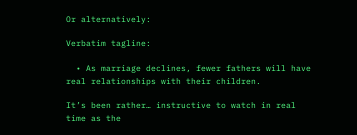Or alternatively:

Verbatim tagline:

  • As marriage declines, fewer fathers will have real relationships with their children.

It’s been rather… instructive to watch in real time as the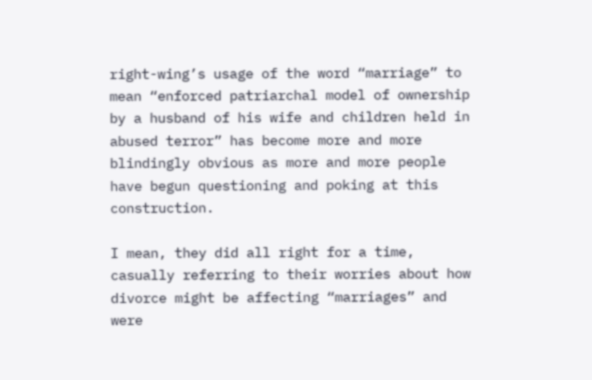right-wing’s usage of the word “marriage” to mean “enforced patriarchal model of ownership by a husband of his wife and children held in abused terror” has become more and more blindingly obvious as more and more people have begun questioning and poking at this construction.

I mean, they did all right for a time, casually referring to their worries about how divorce might be affecting “marriages” and were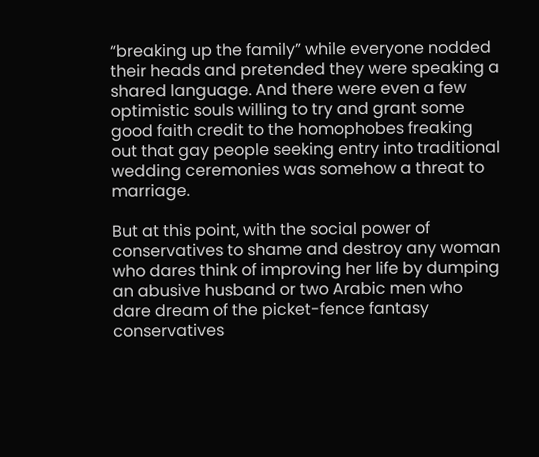“breaking up the family” while everyone nodded their heads and pretended they were speaking a shared language. And there were even a few optimistic souls willing to try and grant some good faith credit to the homophobes freaking out that gay people seeking entry into traditional wedding ceremonies was somehow a threat to marriage.

But at this point, with the social power of conservatives to shame and destroy any woman who dares think of improving her life by dumping an abusive husband or two Arabic men who dare dream of the picket-fence fantasy conservatives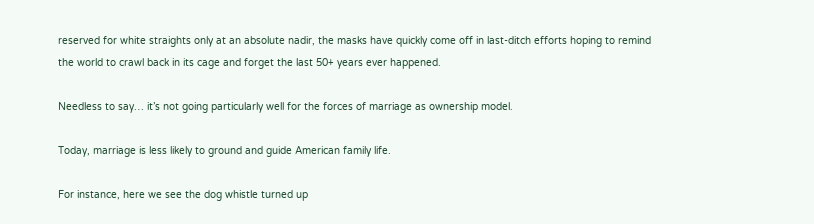reserved for white straights only at an absolute nadir, the masks have quickly come off in last-ditch efforts hoping to remind the world to crawl back in its cage and forget the last 50+ years ever happened.

Needless to say… it’s not going particularly well for the forces of marriage as ownership model.

Today, marriage is less likely to ground and guide American family life.

For instance, here we see the dog whistle turned up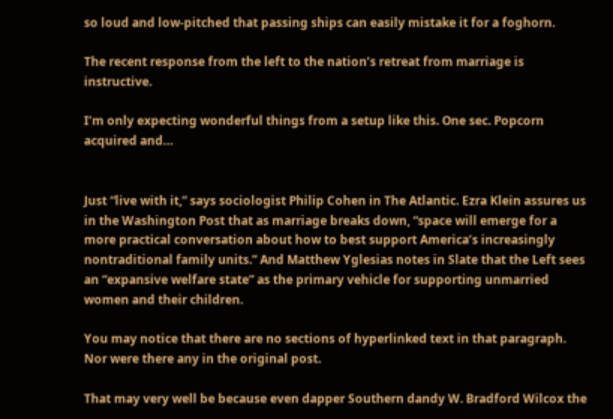so loud and low-pitched that passing ships can easily mistake it for a foghorn.

The recent response from the left to the nation’s retreat from marriage is instructive.

I’m only expecting wonderful things from a setup like this. One sec. Popcorn acquired and…


Just “live with it,” says sociologist Philip Cohen in The Atlantic. Ezra Klein assures us in the Washington Post that as marriage breaks down, “space will emerge for a more practical conversation about how to best support America’s increasingly nontraditional family units.” And Matthew Yglesias notes in Slate that the Left sees an “expansive welfare state” as the primary vehicle for supporting unmarried women and their children.

You may notice that there are no sections of hyperlinked text in that paragraph. Nor were there any in the original post.

That may very well be because even dapper Southern dandy W. Bradford Wilcox the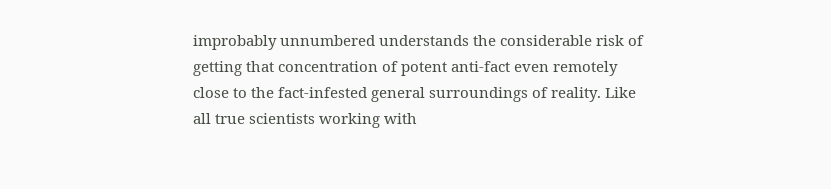improbably unnumbered understands the considerable risk of getting that concentration of potent anti-fact even remotely close to the fact-infested general surroundings of reality. Like all true scientists working with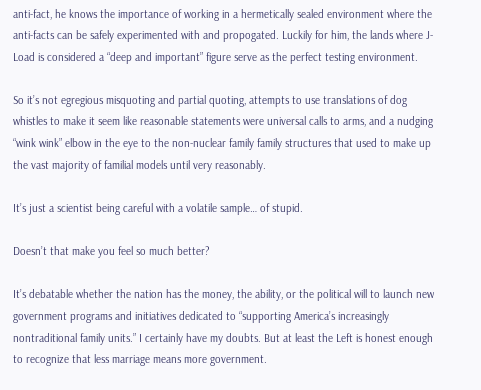anti-fact, he knows the importance of working in a hermetically sealed environment where the anti-facts can be safely experimented with and propogated. Luckily for him, the lands where J-Load is considered a “deep and important” figure serve as the perfect testing environment.

So it’s not egregious misquoting and partial quoting, attempts to use translations of dog whistles to make it seem like reasonable statements were universal calls to arms, and a nudging “wink wink” elbow in the eye to the non-nuclear family family structures that used to make up the vast majority of familial models until very reasonably.

It’s just a scientist being careful with a volatile sample… of stupid.

Doesn’t that make you feel so much better?

It’s debatable whether the nation has the money, the ability, or the political will to launch new government programs and initiatives dedicated to “supporting America’s increasingly nontraditional family units.” I certainly have my doubts. But at least the Left is honest enough to recognize that less marriage means more government.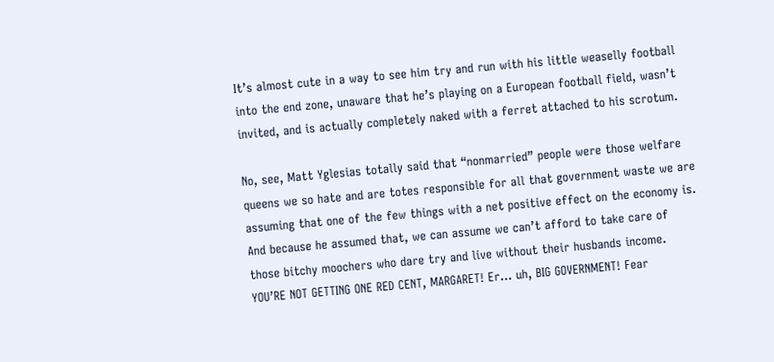It’s almost cute in a way to see him try and run with his little weaselly football into the end zone, unaware that he’s playing on a European football field, wasn’t invited, and is actually completely naked with a ferret attached to his scrotum.

No, see, Matt Yglesias totally said that “nonmarried” people were those welfare queens we so hate and are totes responsible for all that government waste we are assuming that one of the few things with a net positive effect on the economy is. And because he assumed that, we can assume we can’t afford to take care of those bitchy moochers who dare try and live without their husbands income. YOU’RE NOT GETTING ONE RED CENT, MARGARET! Er… uh, BIG GOVERNMENT! Fear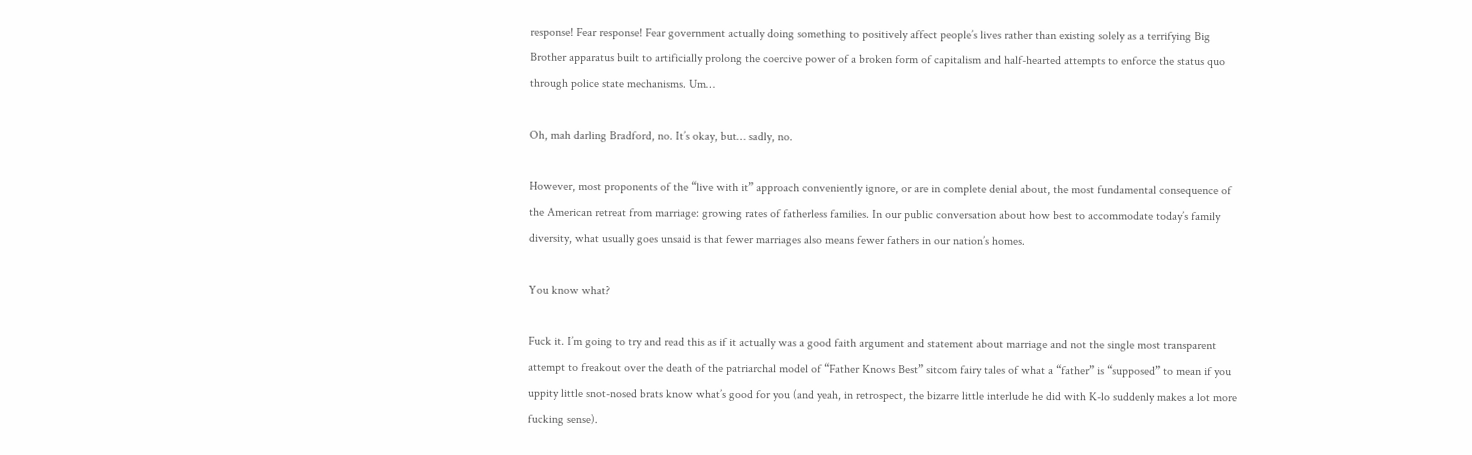response! Fear response! Fear government actually doing something to positively affect people’s lives rather than existing solely as a terrifying Big Brother apparatus built to artificially prolong the coercive power of a broken form of capitalism and half-hearted attempts to enforce the status quo through police state mechanisms. Um…

Oh, mah darling Bradford, no. It’s okay, but… sadly, no.

However, most proponents of the “live with it” approach conveniently ignore, or are in complete denial about, the most fundamental consequence of the American retreat from marriage: growing rates of fatherless families. In our public conversation about how best to accommodate today’s family diversity, what usually goes unsaid is that fewer marriages also means fewer fathers in our nation’s homes.

You know what?

Fuck it. I’m going to try and read this as if it actually was a good faith argument and statement about marriage and not the single most transparent attempt to freakout over the death of the patriarchal model of “Father Knows Best” sitcom fairy tales of what a “father” is “supposed” to mean if you uppity little snot-nosed brats know what’s good for you (and yeah, in retrospect, the bizarre little interlude he did with K-lo suddenly makes a lot more fucking sense).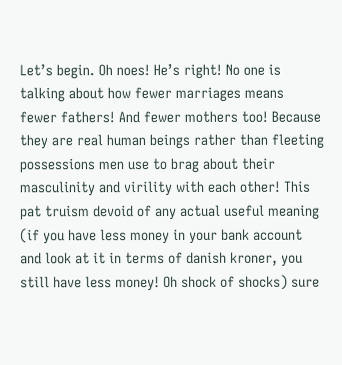Let’s begin. Oh noes! He’s right! No one is talking about how fewer marriages means fewer fathers! And fewer mothers too! Because they are real human beings rather than fleeting possessions men use to brag about their masculinity and virility with each other! This pat truism devoid of any actual useful meaning (if you have less money in your bank account and look at it in terms of danish kroner, you still have less money! Oh shock of shocks) sure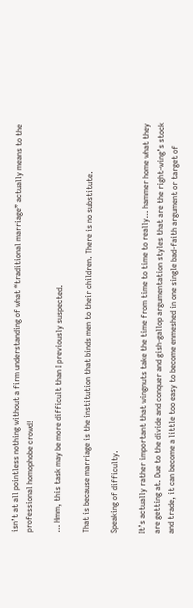isn’t at all pointless nothing without a firm understanding of what “traditional marriage” actually means to the professional homophobe crowd!

… Hmm, this task may be more difficult than I previously suspected.

That is because marriage is the institution that binds men to their children. There is no substitute.

Speaking of difficulty.

It’s actually rather important that wingnuts take the time from time to time to really… hammer home what they are getting at. Due to the divide and conquer and gish-gallop argumentation styles that are the right-wing’s stock and trade, it can become a little too easy to become enmeshed in one single bad-faith argument or target of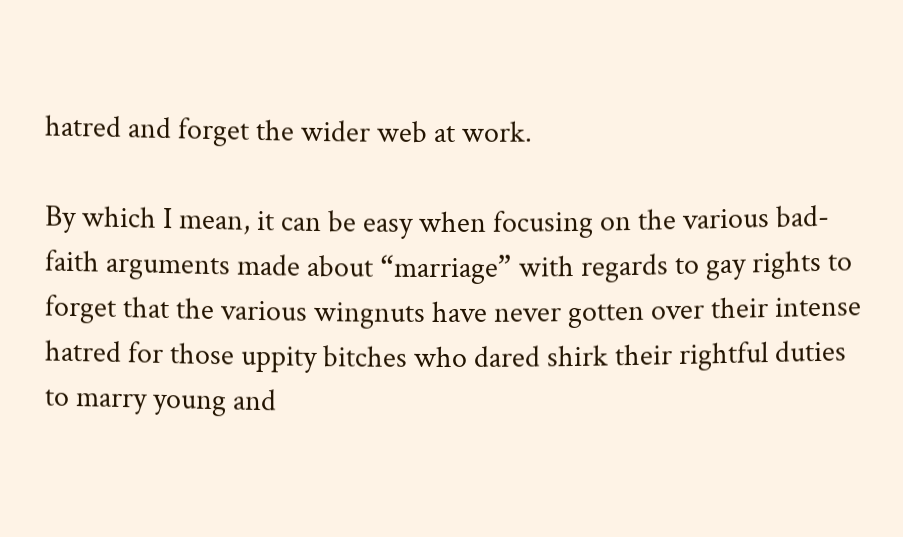hatred and forget the wider web at work.

By which I mean, it can be easy when focusing on the various bad-faith arguments made about “marriage” with regards to gay rights to forget that the various wingnuts have never gotten over their intense hatred for those uppity bitches who dared shirk their rightful duties to marry young and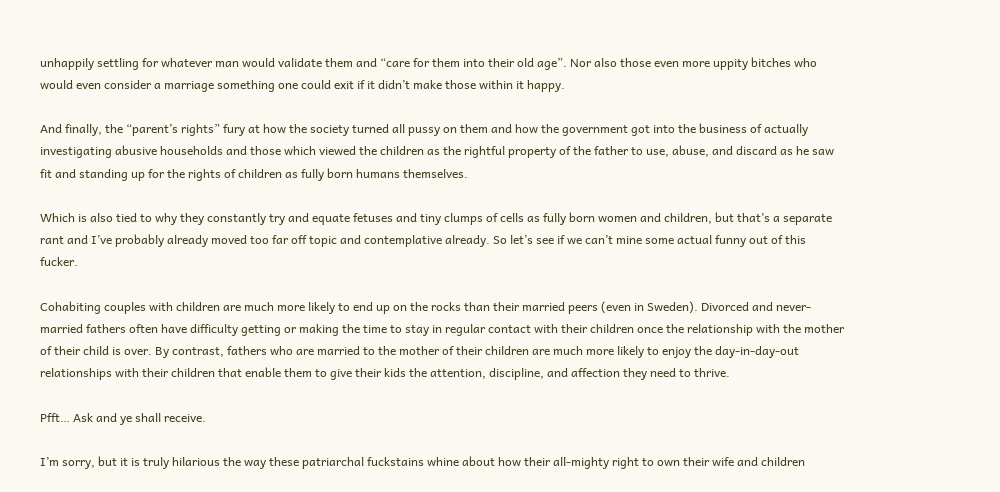unhappily settling for whatever man would validate them and “care for them into their old age”. Nor also those even more uppity bitches who would even consider a marriage something one could exit if it didn’t make those within it happy.

And finally, the “parent’s rights” fury at how the society turned all pussy on them and how the government got into the business of actually investigating abusive households and those which viewed the children as the rightful property of the father to use, abuse, and discard as he saw fit and standing up for the rights of children as fully born humans themselves.

Which is also tied to why they constantly try and equate fetuses and tiny clumps of cells as fully born women and children, but that’s a separate rant and I’ve probably already moved too far off topic and contemplative already. So let’s see if we can’t mine some actual funny out of this fucker.

Cohabiting couples with children are much more likely to end up on the rocks than their married peers (even in Sweden). Divorced and never-married fathers often have difficulty getting or making the time to stay in regular contact with their children once the relationship with the mother of their child is over. By contrast, fathers who are married to the mother of their children are much more likely to enjoy the day-in-day-out relationships with their children that enable them to give their kids the attention, discipline, and affection they need to thrive.

Pfft… Ask and ye shall receive.

I’m sorry, but it is truly hilarious the way these patriarchal fuckstains whine about how their all-mighty right to own their wife and children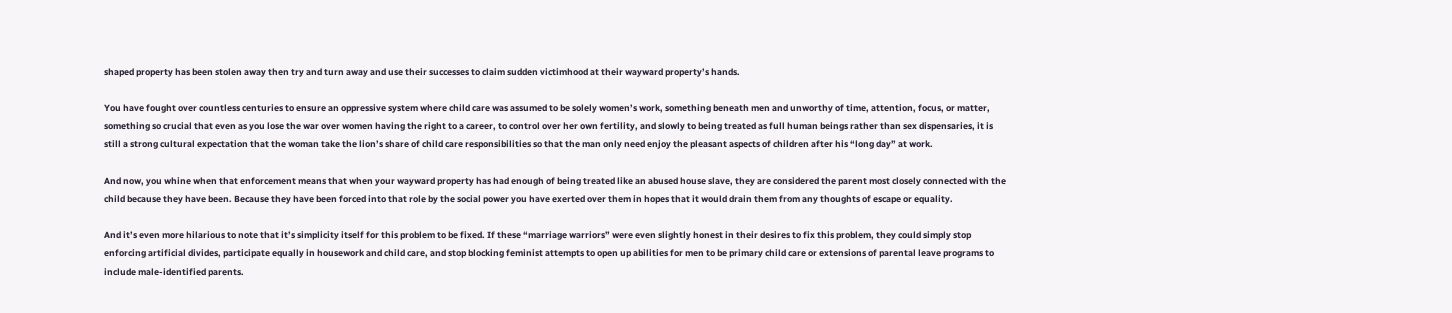shaped property has been stolen away then try and turn away and use their successes to claim sudden victimhood at their wayward property’s hands.

You have fought over countless centuries to ensure an oppressive system where child care was assumed to be solely women’s work, something beneath men and unworthy of time, attention, focus, or matter, something so crucial that even as you lose the war over women having the right to a career, to control over her own fertility, and slowly to being treated as full human beings rather than sex dispensaries, it is still a strong cultural expectation that the woman take the lion’s share of child care responsibilities so that the man only need enjoy the pleasant aspects of children after his “long day” at work.

And now, you whine when that enforcement means that when your wayward property has had enough of being treated like an abused house slave, they are considered the parent most closely connected with the child because they have been. Because they have been forced into that role by the social power you have exerted over them in hopes that it would drain them from any thoughts of escape or equality.

And it’s even more hilarious to note that it’s simplicity itself for this problem to be fixed. If these “marriage warriors” were even slightly honest in their desires to fix this problem, they could simply stop enforcing artificial divides, participate equally in housework and child care, and stop blocking feminist attempts to open up abilities for men to be primary child care or extensions of parental leave programs to include male-identified parents.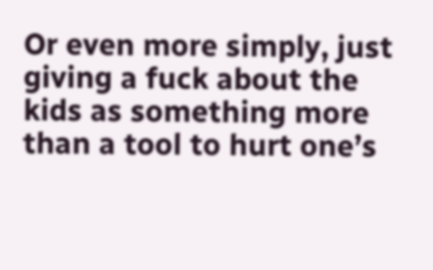Or even more simply, just giving a fuck about the kids as something more than a tool to hurt one’s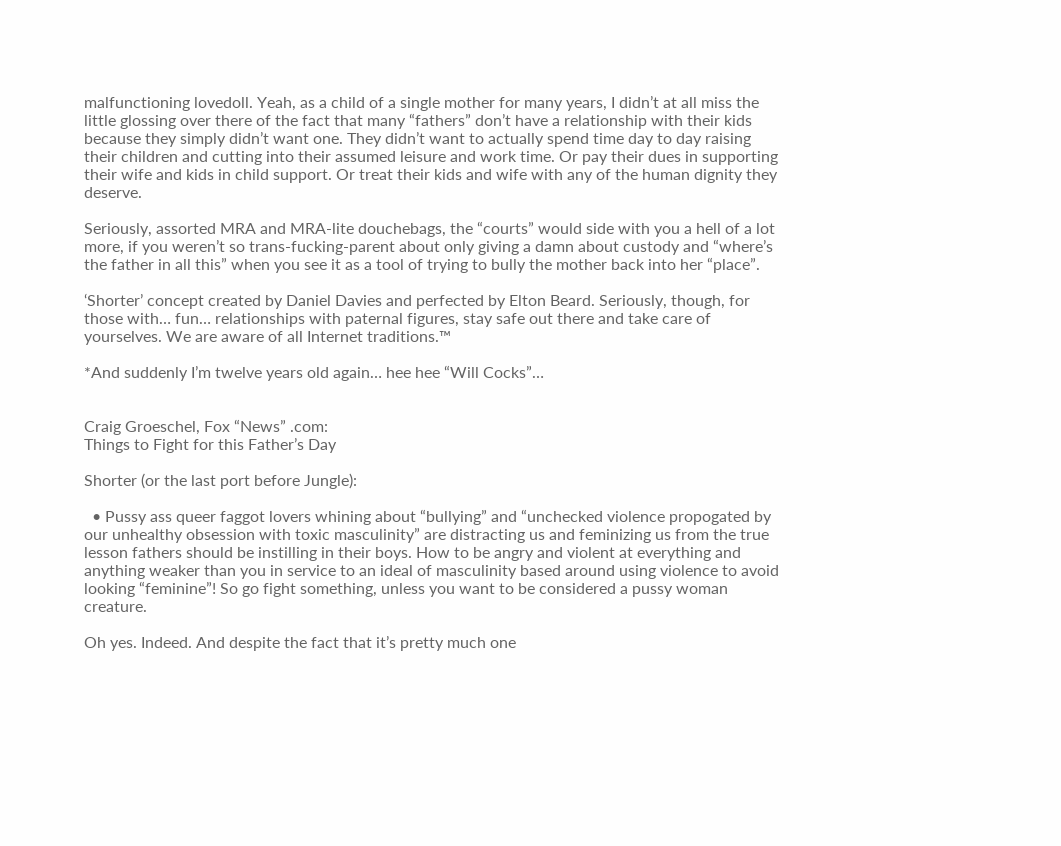malfunctioning lovedoll. Yeah, as a child of a single mother for many years, I didn’t at all miss the little glossing over there of the fact that many “fathers” don’t have a relationship with their kids because they simply didn’t want one. They didn’t want to actually spend time day to day raising their children and cutting into their assumed leisure and work time. Or pay their dues in supporting their wife and kids in child support. Or treat their kids and wife with any of the human dignity they deserve.

Seriously, assorted MRA and MRA-lite douchebags, the “courts” would side with you a hell of a lot more, if you weren’t so trans-fucking-parent about only giving a damn about custody and “where’s the father in all this” when you see it as a tool of trying to bully the mother back into her “place”.

‘Shorter’ concept created by Daniel Davies and perfected by Elton Beard. Seriously, though, for those with… fun… relationships with paternal figures, stay safe out there and take care of yourselves. We are aware of all Internet traditions.™

*And suddenly I’m twelve years old again… hee hee “Will Cocks”…


Craig Groeschel, Fox “News” .com:
Things to Fight for this Father’s Day

Shorter (or the last port before Jungle):

  • Pussy ass queer faggot lovers whining about “bullying” and “unchecked violence propogated by our unhealthy obsession with toxic masculinity” are distracting us and feminizing us from the true lesson fathers should be instilling in their boys. How to be angry and violent at everything and anything weaker than you in service to an ideal of masculinity based around using violence to avoid looking “feminine”! So go fight something, unless you want to be considered a pussy woman creature.

Oh yes. Indeed. And despite the fact that it’s pretty much one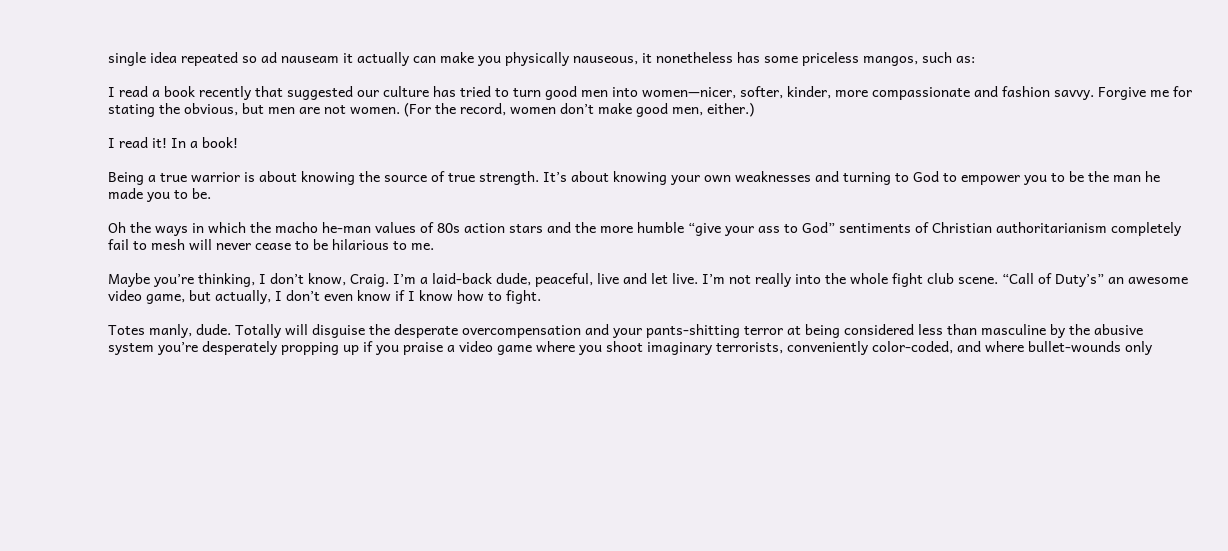single idea repeated so ad nauseam it actually can make you physically nauseous, it nonetheless has some priceless mangos, such as:

I read a book recently that suggested our culture has tried to turn good men into women—nicer, softer, kinder, more compassionate and fashion savvy. Forgive me for stating the obvious, but men are not women. (For the record, women don’t make good men, either.)

I read it! In a book!

Being a true warrior is about knowing the source of true strength. It’s about knowing your own weaknesses and turning to God to empower you to be the man he made you to be.

Oh the ways in which the macho he-man values of 80s action stars and the more humble “give your ass to God” sentiments of Christian authoritarianism completely fail to mesh will never cease to be hilarious to me.

Maybe you’re thinking, I don’t know, Craig. I’m a laid-back dude, peaceful, live and let live. I’m not really into the whole fight club scene. “Call of Duty’s” an awesome video game, but actually, I don’t even know if I know how to fight.

Totes manly, dude. Totally will disguise the desperate overcompensation and your pants-shitting terror at being considered less than masculine by the abusive system you’re desperately propping up if you praise a video game where you shoot imaginary terrorists, conveniently color-coded, and where bullet-wounds only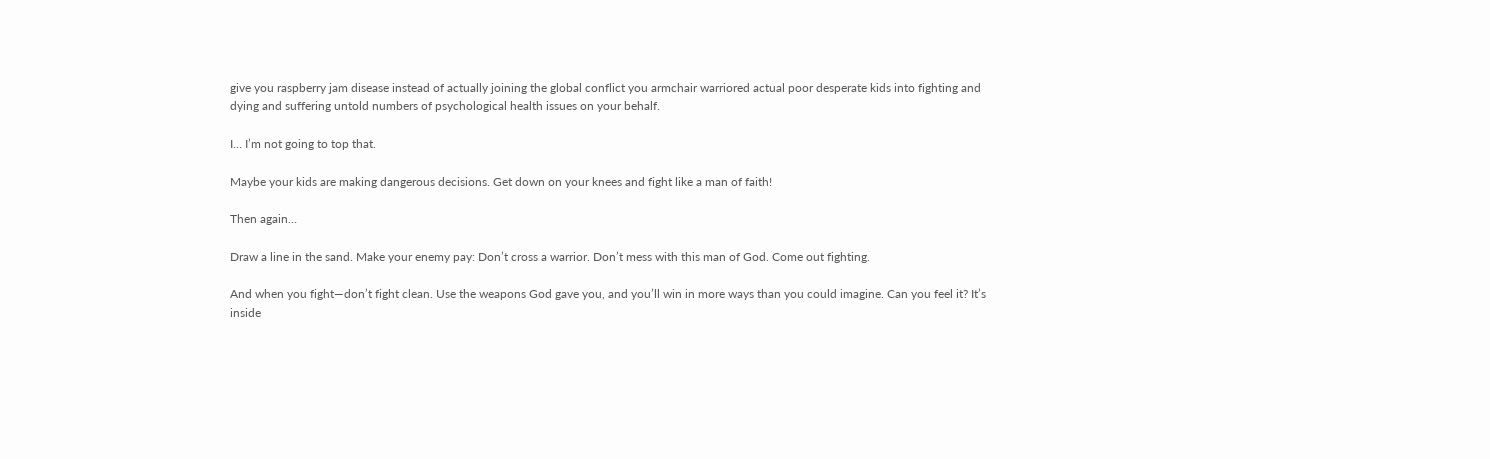give you raspberry jam disease instead of actually joining the global conflict you armchair warriored actual poor desperate kids into fighting and dying and suffering untold numbers of psychological health issues on your behalf.

I… I’m not going to top that.

Maybe your kids are making dangerous decisions. Get down on your knees and fight like a man of faith!

Then again…

Draw a line in the sand. Make your enemy pay: Don’t cross a warrior. Don’t mess with this man of God. Come out fighting.

And when you fight—don’t fight clean. Use the weapons God gave you, and you’ll win in more ways than you could imagine. Can you feel it? It’s inside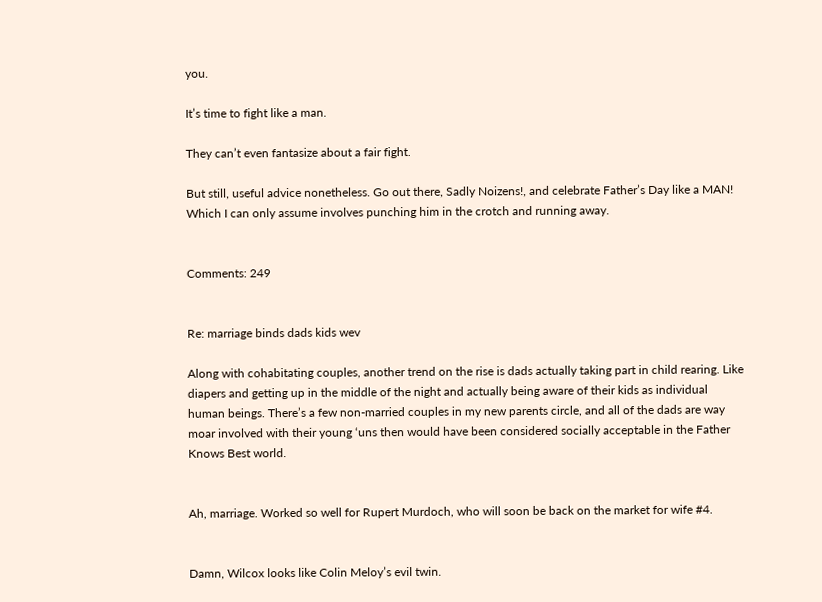you.

It’s time to fight like a man.

They can’t even fantasize about a fair fight.

But still, useful advice nonetheless. Go out there, Sadly Noizens!, and celebrate Father’s Day like a MAN! Which I can only assume involves punching him in the crotch and running away.


Comments: 249


Re: marriage binds dads kids wev

Along with cohabitating couples, another trend on the rise is dads actually taking part in child rearing. Like diapers and getting up in the middle of the night and actually being aware of their kids as individual human beings. There’s a few non-married couples in my new parents circle, and all of the dads are way moar involved with their young ‘uns then would have been considered socially acceptable in the Father Knows Best world.


Ah, marriage. Worked so well for Rupert Murdoch, who will soon be back on the market for wife #4.


Damn, Wilcox looks like Colin Meloy’s evil twin.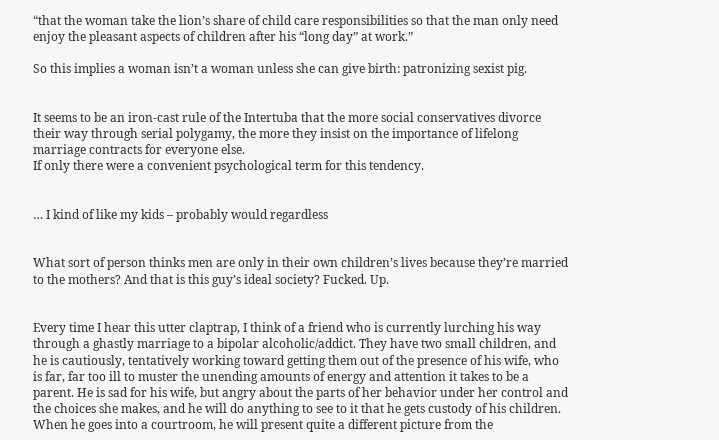“that the woman take the lion’s share of child care responsibilities so that the man only need enjoy the pleasant aspects of children after his “long day” at work.”

So this implies a woman isn’t a woman unless she can give birth: patronizing sexist pig.


It seems to be an iron-cast rule of the Intertuba that the more social conservatives divorce their way through serial polygamy, the more they insist on the importance of lifelong marriage contracts for everyone else.
If only there were a convenient psychological term for this tendency.


… I kind of like my kids – probably would regardless


What sort of person thinks men are only in their own children’s lives because they’re married to the mothers? And that is this guy’s ideal society? Fucked. Up.


Every time I hear this utter claptrap, I think of a friend who is currently lurching his way through a ghastly marriage to a bipolar alcoholic/addict. They have two small children, and he is cautiously, tentatively working toward getting them out of the presence of his wife, who is far, far too ill to muster the unending amounts of energy and attention it takes to be a parent. He is sad for his wife, but angry about the parts of her behavior under her control and the choices she makes, and he will do anything to see to it that he gets custody of his children. When he goes into a courtroom, he will present quite a different picture from the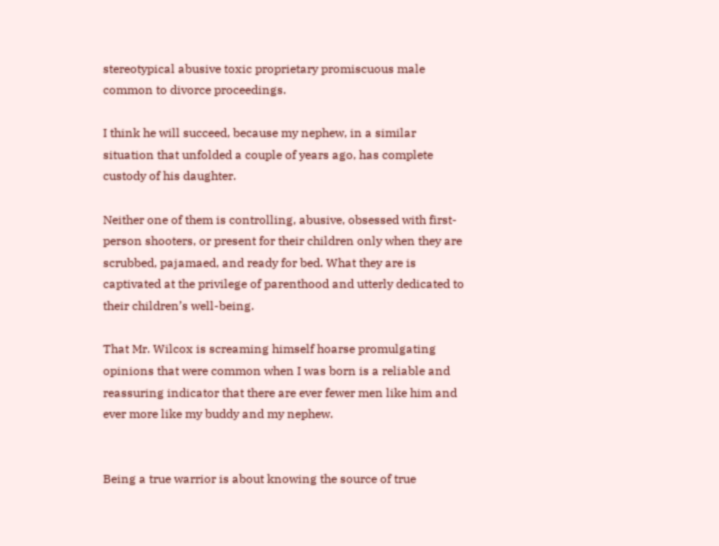stereotypical abusive toxic proprietary promiscuous male common to divorce proceedings.

I think he will succeed, because my nephew, in a similar situation that unfolded a couple of years ago, has complete custody of his daughter.

Neither one of them is controlling, abusive, obsessed with first-person shooters, or present for their children only when they are scrubbed, pajamaed, and ready for bed. What they are is captivated at the privilege of parenthood and utterly dedicated to their children’s well-being.

That Mr. Wilcox is screaming himself hoarse promulgating opinions that were common when I was born is a reliable and reassuring indicator that there are ever fewer men like him and ever more like my buddy and my nephew.


Being a true warrior is about knowing the source of true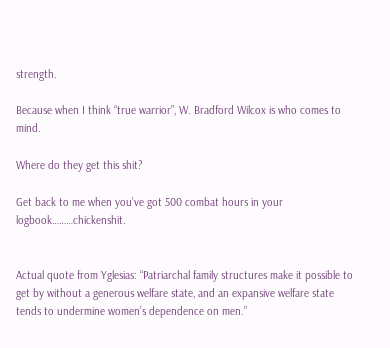strength.

Because when I think “true warrior”, W. Bradford Wilcox is who comes to mind.

Where do they get this shit?

Get back to me when you’ve got 500 combat hours in your logbook………chickenshit.


Actual quote from Yglesias: “Patriarchal family structures make it possible to get by without a generous welfare state, and an expansive welfare state tends to undermine women’s dependence on men.”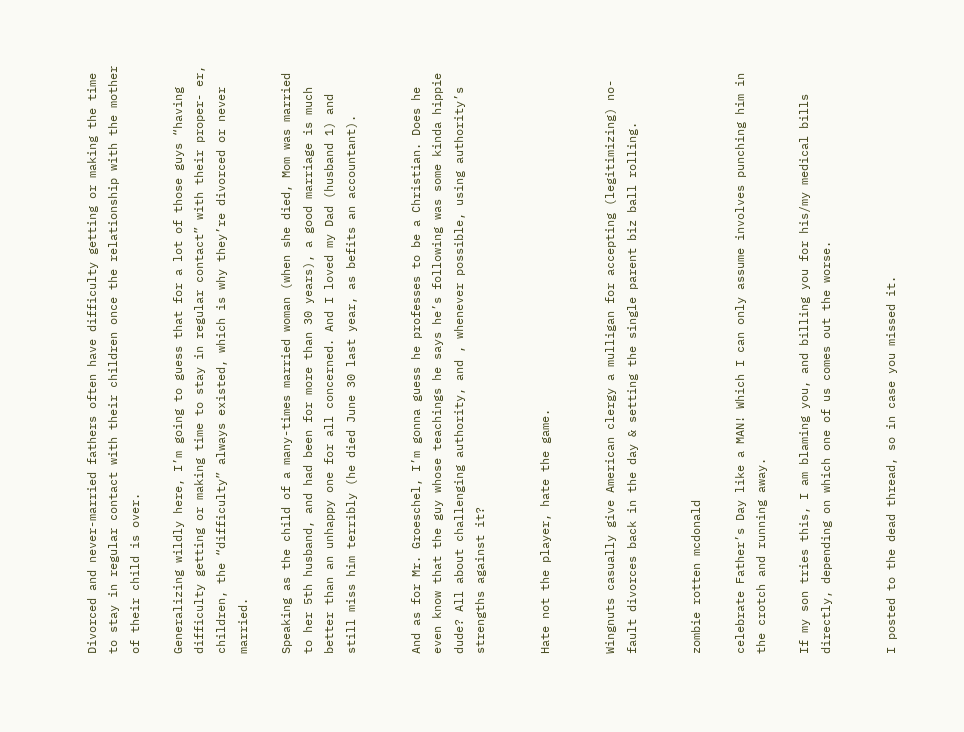Divorced and never-married fathers often have difficulty getting or making the time to stay in regular contact with their children once the relationship with the mother of their child is over.

Generalizing wildly here, I’m going to guess that for a lot of those guys “having difficulty getting or making time to stay in regular contact” with their proper- er, children, the “difficulty” always existed, which is why they’re divorced or never married.

Speaking as the child of a many-times married woman (when she died, Mom was married to her 5th husband, and had been for more than 30 years), a good marriage is much better than an unhappy one for all concerned. And I loved my Dad (husband 1) and still miss him terribly (he died June 30 last year, as befits an accountant).


And as for Mr. Groeschel, I’m gonna guess he professes to be a Christian. Does he even know that the guy whose teachings he says he’s following was some kinda hippie dude? All about challenging authority, and , whenever possible, using authority’s strengths against it?


Hate not the player, hate the game.


Wingnuts casually give American clergy a mulligan for accepting (legitimizing) no-fault divorces back in the day & setting the single parent biz ball rolling.


zombie rotten mcdonald

celebrate Father’s Day like a MAN! Which I can only assume involves punching him in the crotch and running away.

If my son tries this, I am blaming you, and billing you for his/my medical bills directly, depending on which one of us comes out the worse.


I posted to the dead thread, so in case you missed it.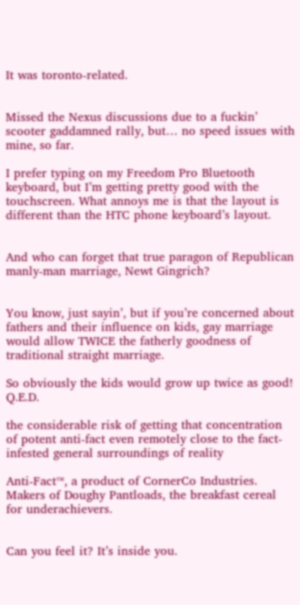It was toronto-related.


Missed the Nexus discussions due to a fuckin’ scooter gaddamned rally, but… no speed issues with mine, so far.

I prefer typing on my Freedom Pro Bluetooth keyboard, but I’m getting pretty good with the touchscreen. What annoys me is that the layout is different than the HTC phone keyboard’s layout.


And who can forget that true paragon of Republican manly-man marriage, Newt Gingrich?


You know, just sayin’, but if you’re concerned about fathers and their influence on kids, gay marriage would allow TWICE the fatherly goodness of traditional straight marriage.

So obviously the kids would grow up twice as good! Q.E.D.

the considerable risk of getting that concentration of potent anti-fact even remotely close to the fact-infested general surroundings of reality

Anti-Fact™, a product of CornerCo Industries. Makers of Doughy Pantloads, the breakfast cereal for underachievers.


Can you feel it? It’s inside you.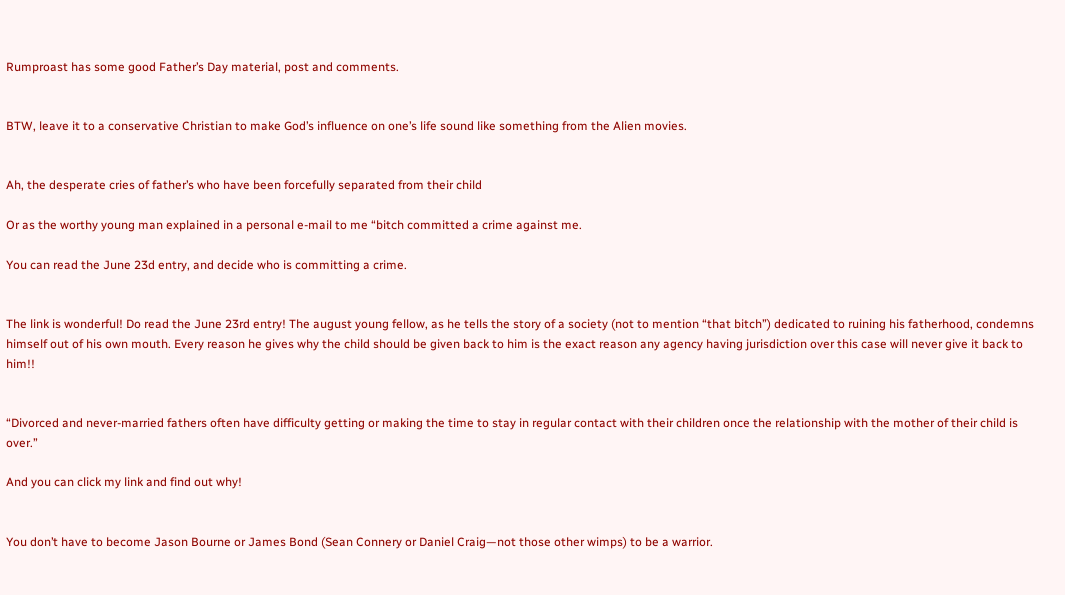Rumproast has some good Father’s Day material, post and comments.


BTW, leave it to a conservative Christian to make God’s influence on one’s life sound like something from the Alien movies.


Ah, the desperate cries of father’s who have been forcefully separated from their child

Or as the worthy young man explained in a personal e-mail to me “bitch committed a crime against me.

You can read the June 23d entry, and decide who is committing a crime.


The link is wonderful! Do read the June 23rd entry! The august young fellow, as he tells the story of a society (not to mention “that bitch”) dedicated to ruining his fatherhood, condemns himself out of his own mouth. Every reason he gives why the child should be given back to him is the exact reason any agency having jurisdiction over this case will never give it back to him!!


“Divorced and never-married fathers often have difficulty getting or making the time to stay in regular contact with their children once the relationship with the mother of their child is over.”

And you can click my link and find out why!


You don’t have to become Jason Bourne or James Bond (Sean Connery or Daniel Craig—not those other wimps) to be a warrior.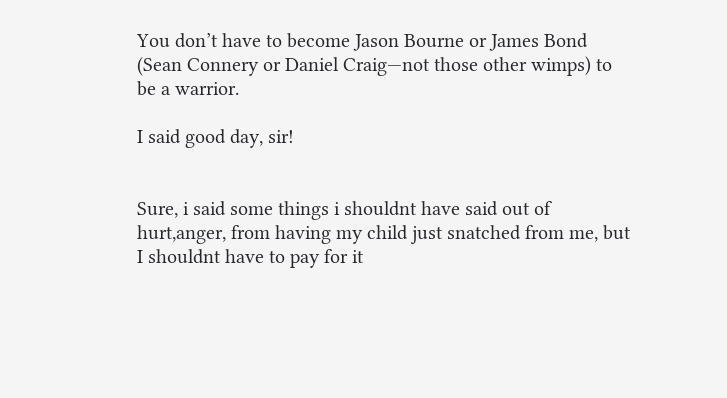You don’t have to become Jason Bourne or James Bond (Sean Connery or Daniel Craig—not those other wimps) to be a warrior.

I said good day, sir!


Sure, i said some things i shouldnt have said out of hurt,anger, from having my child just snatched from me, but I shouldnt have to pay for it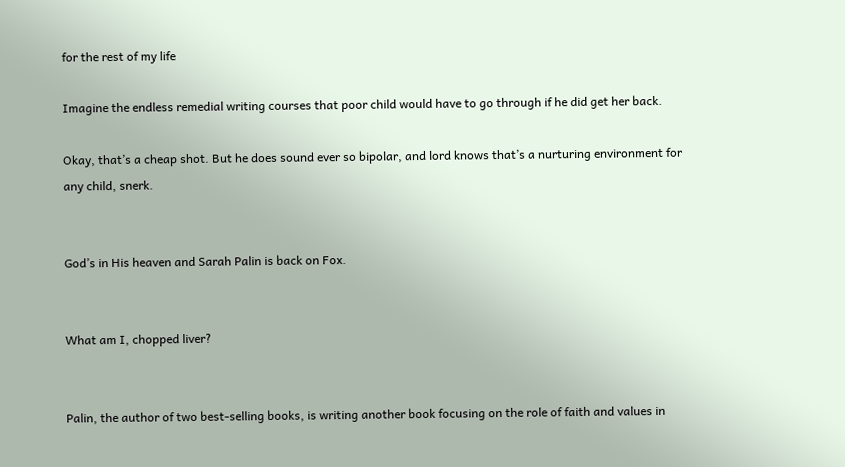for the rest of my life

Imagine the endless remedial writing courses that poor child would have to go through if he did get her back.

Okay, that’s a cheap shot. But he does sound ever so bipolar, and lord knows that’s a nurturing environment for any child, snerk.


God’s in His heaven and Sarah Palin is back on Fox.


What am I, chopped liver?


Palin, the author of two best-selling books, is writing another book focusing on the role of faith and values in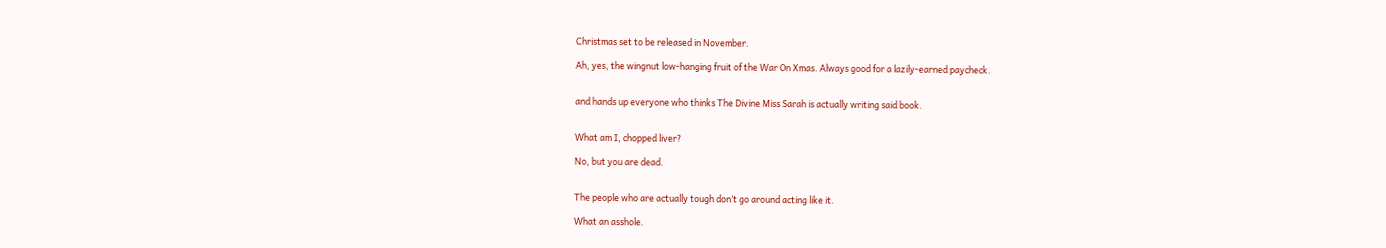Christmas set to be released in November.

Ah, yes, the wingnut low-hanging fruit of the War On Xmas. Always good for a lazily-earned paycheck.


and hands up everyone who thinks The Divine Miss Sarah is actually writing said book.


What am I, chopped liver?

No, but you are dead.


The people who are actually tough don’t go around acting like it.

What an asshole.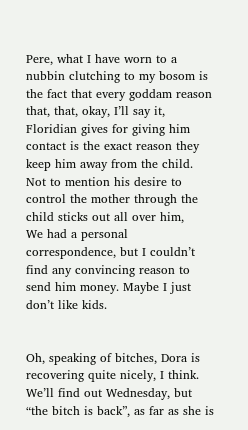Pere, what I have worn to a nubbin clutching to my bosom is the fact that every goddam reason that, that, okay, I’ll say it, Floridian gives for giving him contact is the exact reason they keep him away from the child. Not to mention his desire to control the mother through the child sticks out all over him,
We had a personal correspondence, but I couldn’t find any convincing reason to send him money. Maybe I just don’t like kids.


Oh, speaking of bitches, Dora is recovering quite nicely, I think. We’ll find out Wednesday, but “the bitch is back”, as far as she is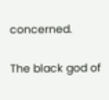concerned.

The black god of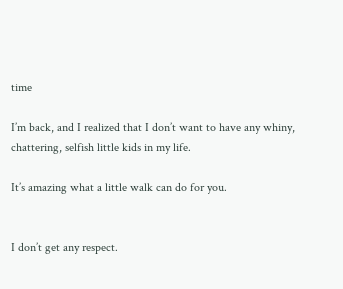time

I’m back, and I realized that I don’t want to have any whiny, chattering, selfish little kids in my life.

It’s amazing what a little walk can do for you.


I don’t get any respect.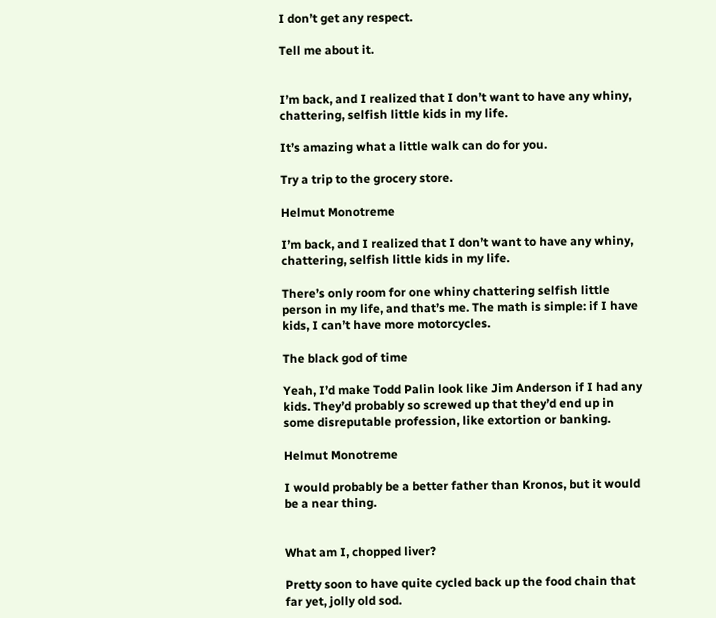I don’t get any respect.

Tell me about it.


I’m back, and I realized that I don’t want to have any whiny, chattering, selfish little kids in my life.

It’s amazing what a little walk can do for you.

Try a trip to the grocery store.

Helmut Monotreme

I’m back, and I realized that I don’t want to have any whiny, chattering, selfish little kids in my life.

There’s only room for one whiny chattering selfish little person in my life, and that’s me. The math is simple: if I have kids, I can’t have more motorcycles.

The black god of time

Yeah, I’d make Todd Palin look like Jim Anderson if I had any kids. They’d probably so screwed up that they’d end up in some disreputable profession, like extortion or banking.

Helmut Monotreme

I would probably be a better father than Kronos, but it would be a near thing.


What am I, chopped liver?

Pretty soon to have quite cycled back up the food chain that far yet, jolly old sod.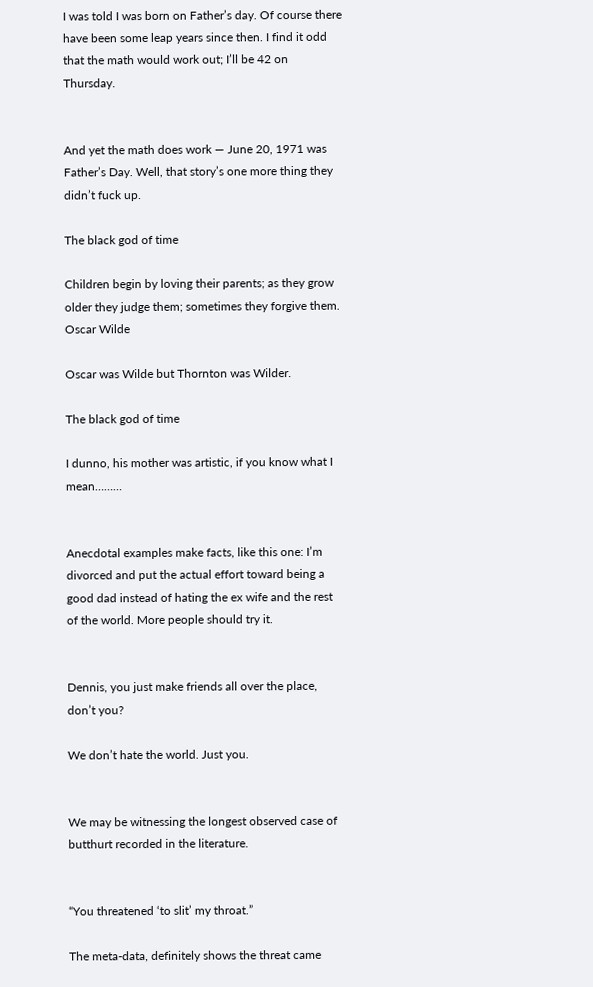I was told I was born on Father’s day. Of course there have been some leap years since then. I find it odd that the math would work out; I’ll be 42 on Thursday.


And yet the math does work — June 20, 1971 was Father’s Day. Well, that story’s one more thing they didn’t fuck up.

The black god of time

Children begin by loving their parents; as they grow older they judge them; sometimes they forgive them. Oscar Wilde

Oscar was Wilde but Thornton was Wilder.

The black god of time

I dunno, his mother was artistic, if you know what I mean………


Anecdotal examples make facts, like this one: I’m divorced and put the actual effort toward being a good dad instead of hating the ex wife and the rest of the world. More people should try it.


Dennis, you just make friends all over the place, don’t you?

We don’t hate the world. Just you.


We may be witnessing the longest observed case of butthurt recorded in the literature.


“You threatened ‘to slit’ my throat.”

The meta-data, definitely shows the threat came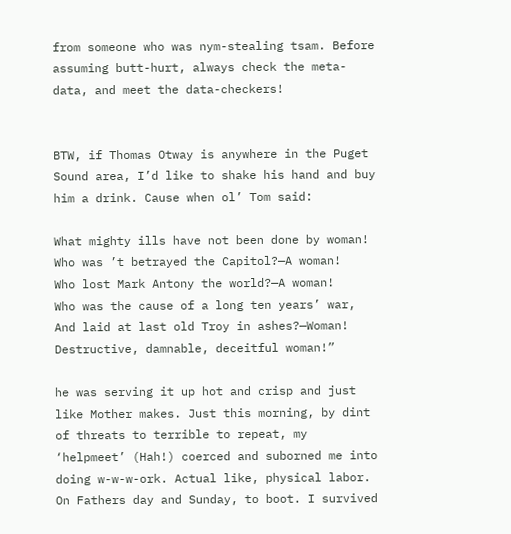from someone who was nym-stealing tsam. Before assuming butt-hurt, always check the meta-data, and meet the data-checkers!


BTW, if Thomas Otway is anywhere in the Puget Sound area, I’d like to shake his hand and buy him a drink. Cause when ol’ Tom said:

What mighty ills have not been done by woman!
Who was ’t betrayed the Capitol?—A woman!
Who lost Mark Antony the world?—A woman!
Who was the cause of a long ten years’ war,
And laid at last old Troy in ashes?—Woman!
Destructive, damnable, deceitful woman!”

he was serving it up hot and crisp and just like Mother makes. Just this morning, by dint of threats to terrible to repeat, my ‘helpmeet’ (Hah!) coerced and suborned me into doing w-w-w-ork. Actual like, physical labor. On Fathers day and Sunday, to boot. I survived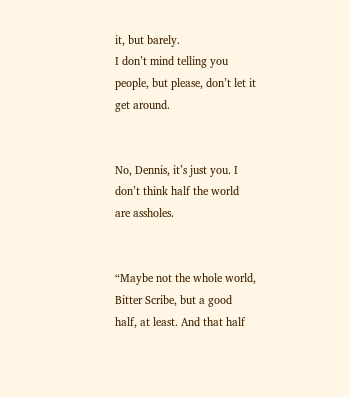it, but barely.
I don’t mind telling you people, but please, don’t let it get around.


No, Dennis, it’s just you. I don’t think half the world are assholes.


“Maybe not the whole world, Bitter Scribe, but a good half, at least. And that half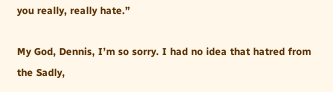you really, really hate.”

My God, Dennis, I’m so sorry. I had no idea that hatred from the Sadly,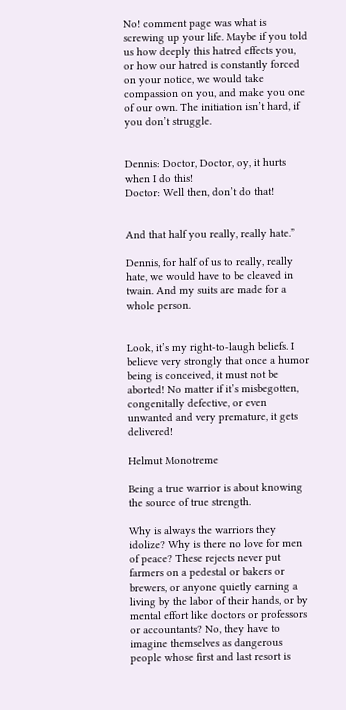No! comment page was what is screwing up your life. Maybe if you told us how deeply this hatred effects you, or how our hatred is constantly forced on your notice, we would take compassion on you, and make you one of our own. The initiation isn’t hard, if you don’t struggle.


Dennis: Doctor, Doctor, oy, it hurts when I do this!
Doctor: Well then, don’t do that!


And that half you really, really hate.”

Dennis, for half of us to really, really hate, we would have to be cleaved in twain. And my suits are made for a whole person.


Look, it’s my right-to-laugh beliefs. I believe very strongly that once a humor being is conceived, it must not be aborted! No matter if it’s misbegotten, congenitally defective, or even unwanted and very premature, it gets delivered!

Helmut Monotreme

Being a true warrior is about knowing the source of true strength.

Why is always the warriors they idolize? Why is there no love for men of peace? These rejects never put farmers on a pedestal or bakers or brewers, or anyone quietly earning a living by the labor of their hands, or by mental effort like doctors or professors or accountants? No, they have to imagine themselves as dangerous people whose first and last resort is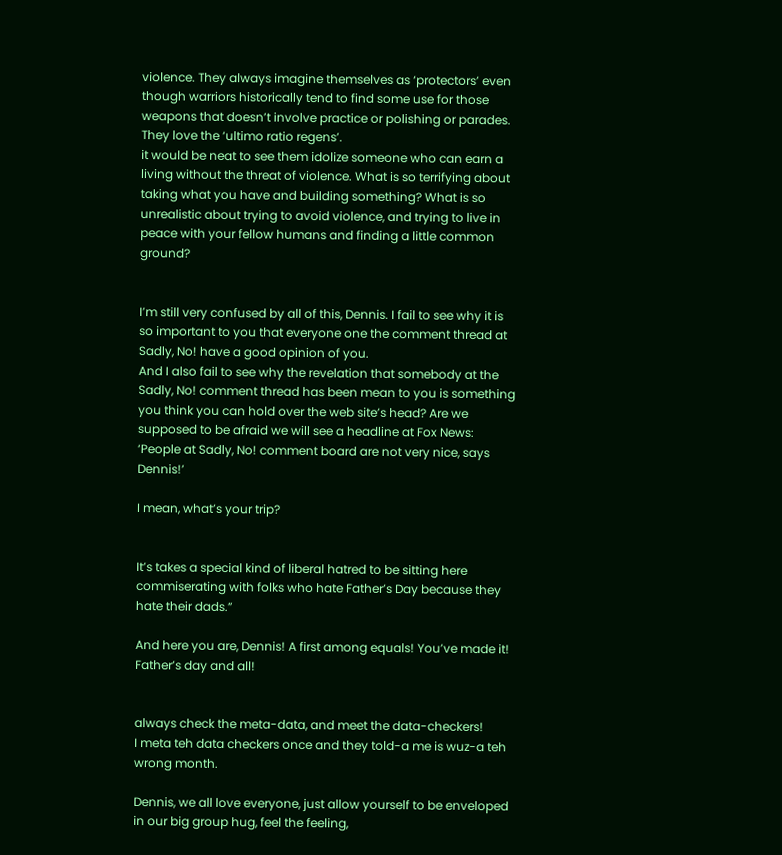violence. They always imagine themselves as ‘protectors’ even though warriors historically tend to find some use for those weapons that doesn’t involve practice or polishing or parades. They love the ‘ultimo ratio regens’.
it would be neat to see them idolize someone who can earn a living without the threat of violence. What is so terrifying about taking what you have and building something? What is so unrealistic about trying to avoid violence, and trying to live in peace with your fellow humans and finding a little common ground?


I’m still very confused by all of this, Dennis. I fail to see why it is so important to you that everyone one the comment thread at Sadly, No! have a good opinion of you.
And I also fail to see why the revelation that somebody at the Sadly, No! comment thread has been mean to you is something you think you can hold over the web site’s head? Are we supposed to be afraid we will see a headline at Fox News: ‘People at Sadly, No! comment board are not very nice, says Dennis!’

I mean, what’s your trip?


It’s takes a special kind of liberal hatred to be sitting here commiserating with folks who hate Father’s Day because they hate their dads.”

And here you are, Dennis! A first among equals! You’ve made it! Father’s day and all!


always check the meta-data, and meet the data-checkers!
I meta teh data checkers once and they told-a me is wuz-a teh wrong month.

Dennis, we all love everyone, just allow yourself to be enveloped in our big group hug, feel the feeling,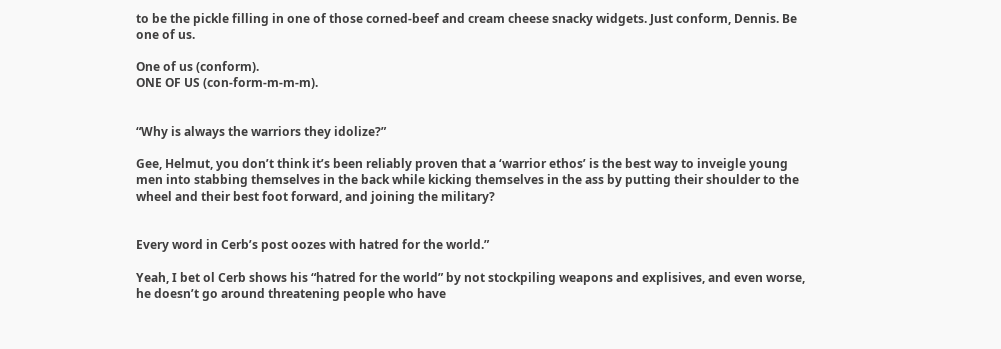to be the pickle filling in one of those corned-beef and cream cheese snacky widgets. Just conform, Dennis. Be one of us.

One of us (conform).
ONE OF US (con-form-m-m-m).


“Why is always the warriors they idolize?”

Gee, Helmut, you don’t think it’s been reliably proven that a ‘warrior ethos’ is the best way to inveigle young men into stabbing themselves in the back while kicking themselves in the ass by putting their shoulder to the wheel and their best foot forward, and joining the military?


Every word in Cerb’s post oozes with hatred for the world.”

Yeah, I bet ol Cerb shows his “hatred for the world” by not stockpiling weapons and explisives, and even worse, he doesn’t go around threatening people who have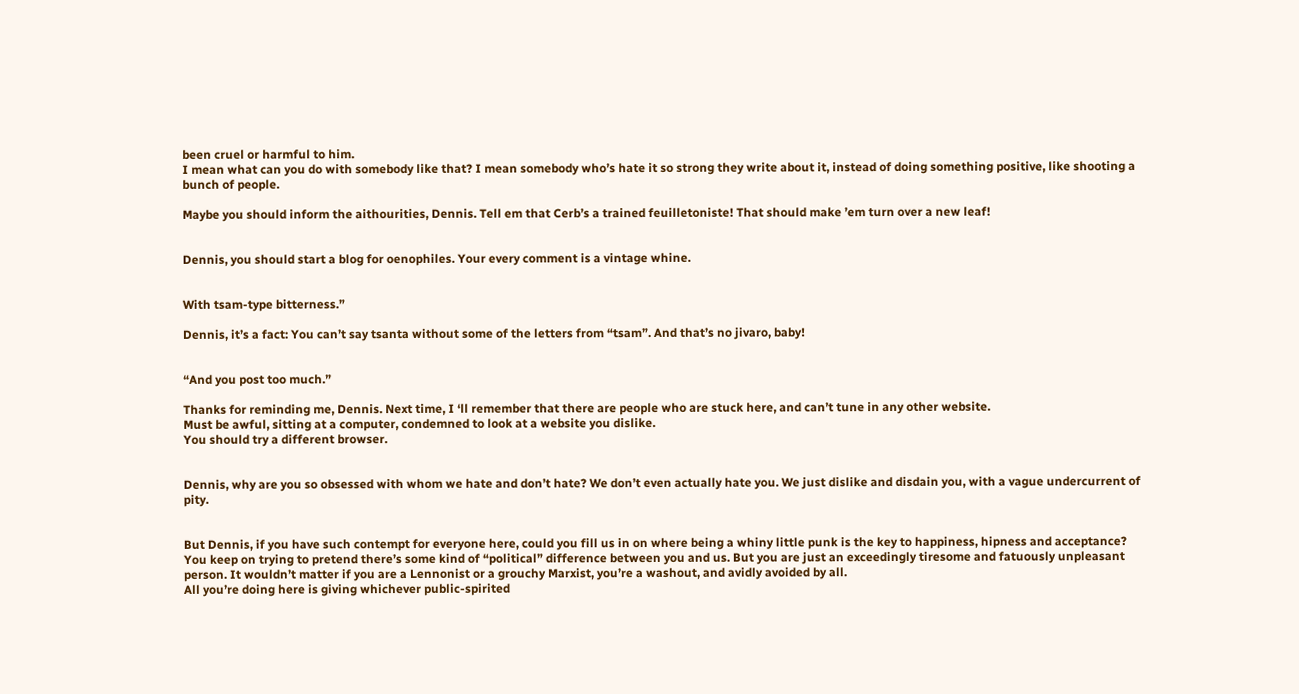been cruel or harmful to him.
I mean what can you do with somebody like that? I mean somebody who’s hate it so strong they write about it, instead of doing something positive, like shooting a bunch of people.

Maybe you should inform the aithourities, Dennis. Tell em that Cerb’s a trained feuilletoniste! That should make ’em turn over a new leaf!


Dennis, you should start a blog for oenophiles. Your every comment is a vintage whine.


With tsam-type bitterness.”

Dennis, it’s a fact: You can’t say tsanta without some of the letters from “tsam”. And that’s no jivaro, baby!


“And you post too much.”

Thanks for reminding me, Dennis. Next time, I ‘ll remember that there are people who are stuck here, and can’t tune in any other website.
Must be awful, sitting at a computer, condemned to look at a website you dislike.
You should try a different browser.


Dennis, why are you so obsessed with whom we hate and don’t hate? We don’t even actually hate you. We just dislike and disdain you, with a vague undercurrent of pity.


But Dennis, if you have such contempt for everyone here, could you fill us in on where being a whiny little punk is the key to happiness, hipness and acceptance?
You keep on trying to pretend there’s some kind of “political” difference between you and us. But you are just an exceedingly tiresome and fatuously unpleasant person. It wouldn’t matter if you are a Lennonist or a grouchy Marxist, you’re a washout, and avidly avoided by all.
All you’re doing here is giving whichever public-spirited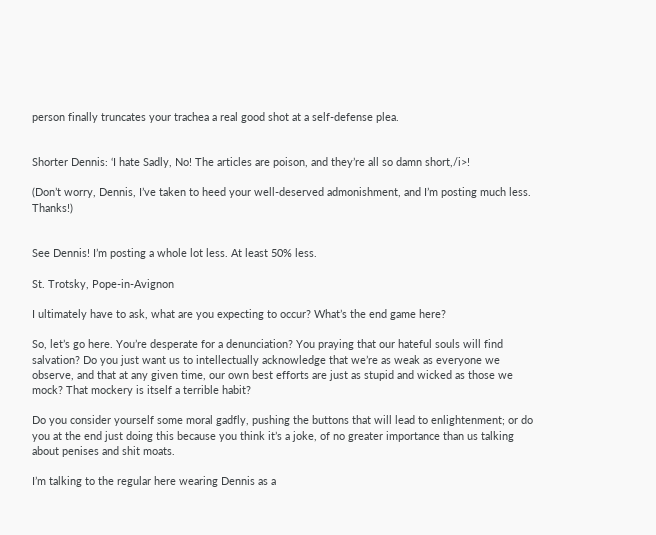person finally truncates your trachea a real good shot at a self-defense plea.


Shorter Dennis: ‘I hate Sadly, No! The articles are poison, and they’re all so damn short,/i>!

(Don’t worry, Dennis, I’ve taken to heed your well-deserved admonishment, and I’m posting much less. Thanks!)


See Dennis! I’m posting a whole lot less. At least 50% less.

St. Trotsky, Pope-in-Avignon

I ultimately have to ask, what are you expecting to occur? What’s the end game here?

So, let’s go here. You’re desperate for a denunciation? You praying that our hateful souls will find salvation? Do you just want us to intellectually acknowledge that we’re as weak as everyone we observe, and that at any given time, our own best efforts are just as stupid and wicked as those we mock? That mockery is itself a terrible habit?

Do you consider yourself some moral gadfly, pushing the buttons that will lead to enlightenment; or do you at the end just doing this because you think it’s a joke, of no greater importance than us talking about penises and shit moats.

I’m talking to the regular here wearing Dennis as a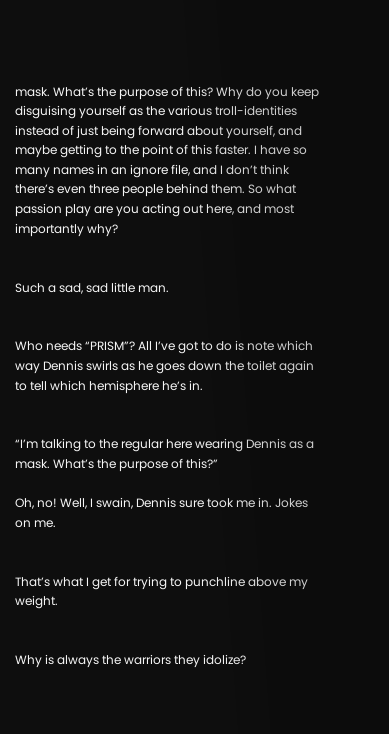mask. What’s the purpose of this? Why do you keep disguising yourself as the various troll-identities instead of just being forward about yourself, and maybe getting to the point of this faster. I have so many names in an ignore file, and I don’t think there’s even three people behind them. So what passion play are you acting out here, and most importantly why?


Such a sad, sad little man.


Who needs “PRISM”? All I’ve got to do is note which way Dennis swirls as he goes down the toilet again to tell which hemisphere he’s in.


“I’m talking to the regular here wearing Dennis as a mask. What’s the purpose of this?”

Oh, no! Well, I swain, Dennis sure took me in. Jokes on me.


That’s what I get for trying to punchline above my weight.


Why is always the warriors they idolize?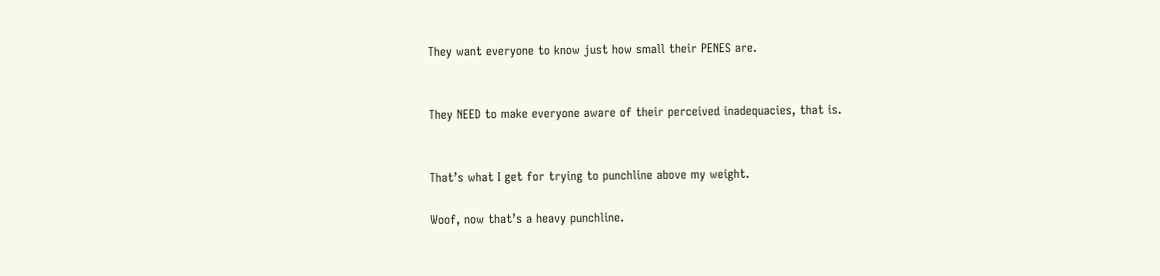They want everyone to know just how small their PENES are.


They NEED to make everyone aware of their perceived inadequacies, that is.


That’s what I get for trying to punchline above my weight.

Woof, now that’s a heavy punchline.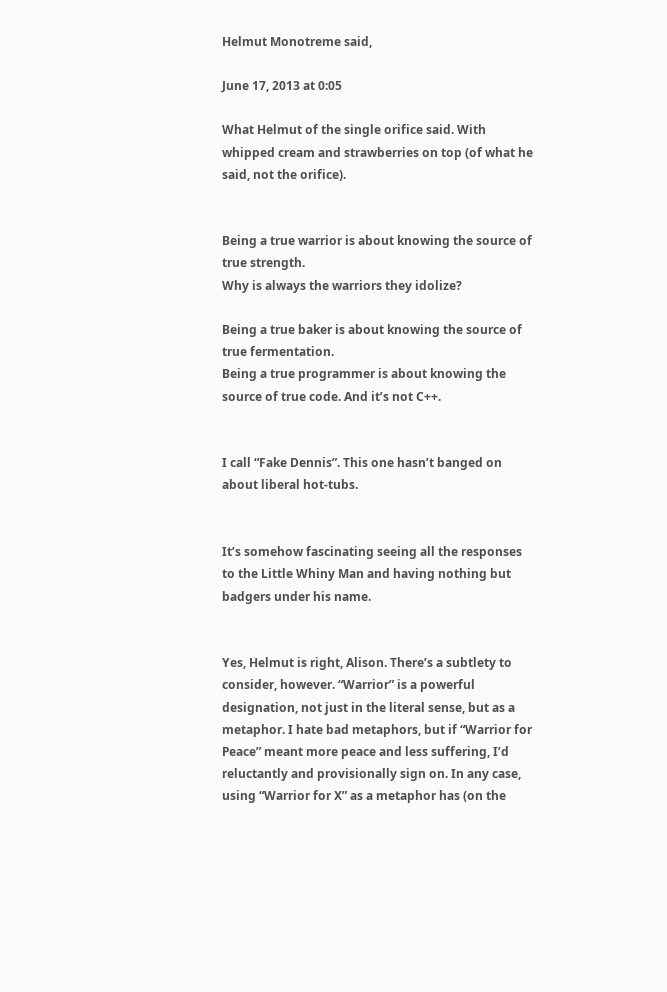Helmut Monotreme said,

June 17, 2013 at 0:05

What Helmut of the single orifice said. With whipped cream and strawberries on top (of what he said, not the orifice).


Being a true warrior is about knowing the source of true strength.
Why is always the warriors they idolize?

Being a true baker is about knowing the source of true fermentation.
Being a true programmer is about knowing the source of true code. And it’s not C++.


I call “Fake Dennis”. This one hasn’t banged on about liberal hot-tubs.


It’s somehow fascinating seeing all the responses to the Little Whiny Man and having nothing but badgers under his name.


Yes, Helmut is right, Alison. There’s a subtlety to consider, however. “Warrior” is a powerful designation, not just in the literal sense, but as a metaphor. I hate bad metaphors, but if “Warrior for Peace” meant more peace and less suffering, I’d reluctantly and provisionally sign on. In any case, using “Warrior for X” as a metaphor has (on the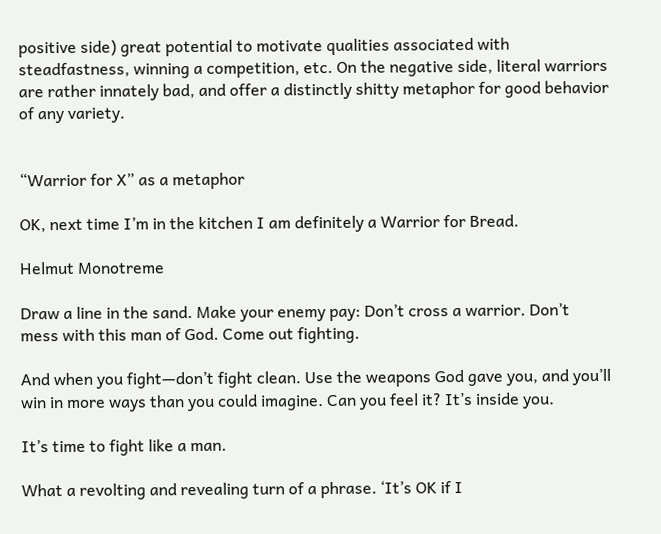positive side) great potential to motivate qualities associated with steadfastness, winning a competition, etc. On the negative side, literal warriors are rather innately bad, and offer a distinctly shitty metaphor for good behavior of any variety.


“Warrior for X” as a metaphor

OK, next time I’m in the kitchen I am definitely a Warrior for Bread.

Helmut Monotreme

Draw a line in the sand. Make your enemy pay: Don’t cross a warrior. Don’t mess with this man of God. Come out fighting.

And when you fight—don’t fight clean. Use the weapons God gave you, and you’ll win in more ways than you could imagine. Can you feel it? It’s inside you.

It’s time to fight like a man.

What a revolting and revealing turn of a phrase. ‘It’s OK if I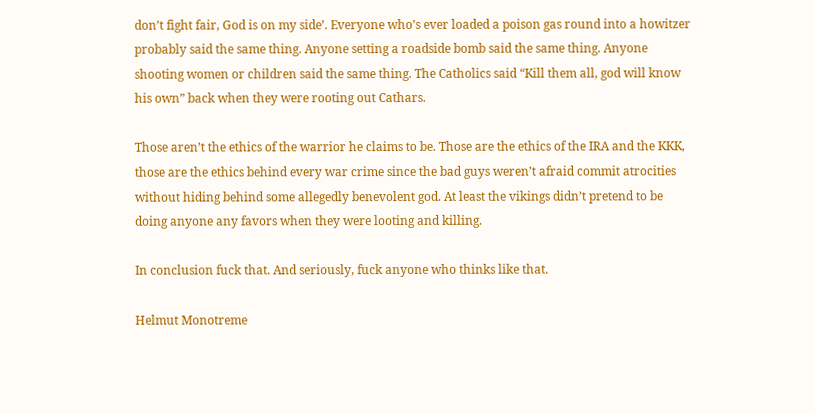don’t fight fair, God is on my side’. Everyone who’s ever loaded a poison gas round into a howitzer probably said the same thing. Anyone setting a roadside bomb said the same thing. Anyone shooting women or children said the same thing. The Catholics said “Kill them all, god will know his own” back when they were rooting out Cathars.

Those aren’t the ethics of the warrior he claims to be. Those are the ethics of the IRA and the KKK, those are the ethics behind every war crime since the bad guys weren’t afraid commit atrocities without hiding behind some allegedly benevolent god. At least the vikings didn’t pretend to be doing anyone any favors when they were looting and killing.

In conclusion fuck that. And seriously, fuck anyone who thinks like that.

Helmut Monotreme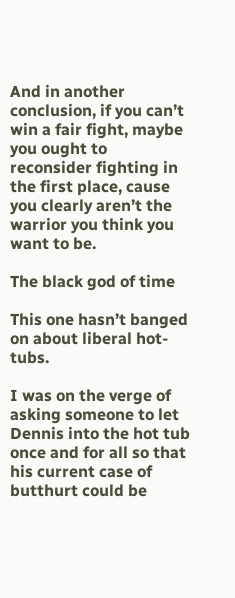And in another conclusion, if you can’t win a fair fight, maybe you ought to reconsider fighting in the first place, cause you clearly aren’t the warrior you think you want to be.

The black god of time

This one hasn’t banged on about liberal hot-tubs.

I was on the verge of asking someone to let Dennis into the hot tub once and for all so that his current case of butthurt could be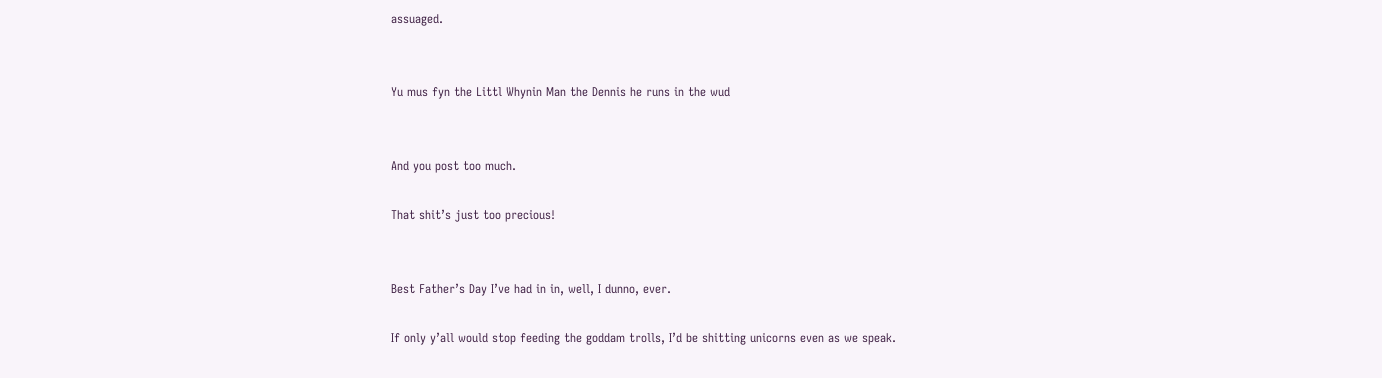assuaged.


Yu mus fyn the Littl Whynin Man the Dennis he runs in the wud


And you post too much.

That shit’s just too precious!


Best Father’s Day I’ve had in in, well, I dunno, ever.

If only y’all would stop feeding the goddam trolls, I’d be shitting unicorns even as we speak.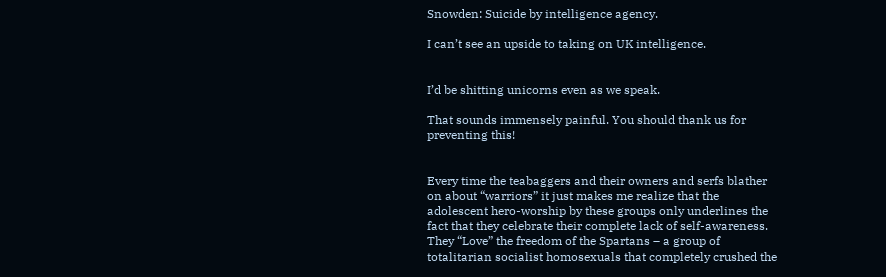Snowden: Suicide by intelligence agency.

I can’t see an upside to taking on UK intelligence.


I’d be shitting unicorns even as we speak.

That sounds immensely painful. You should thank us for preventing this!


Every time the teabaggers and their owners and serfs blather on about “warriors” it just makes me realize that the adolescent hero-worship by these groups only underlines the fact that they celebrate their complete lack of self-awareness. They “Love” the freedom of the Spartans – a group of totalitarian socialist homosexuals that completely crushed the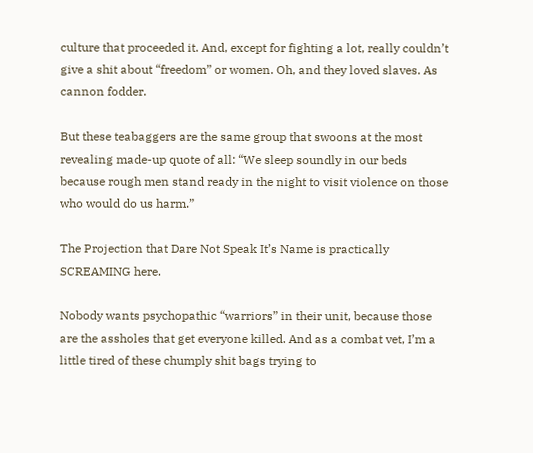culture that proceeded it. And, except for fighting a lot, really couldn’t give a shit about “freedom” or women. Oh, and they loved slaves. As cannon fodder.

But these teabaggers are the same group that swoons at the most revealing made-up quote of all: “We sleep soundly in our beds because rough men stand ready in the night to visit violence on those who would do us harm.”

The Projection that Dare Not Speak It’s Name is practically SCREAMING here.

Nobody wants psychopathic “warriors” in their unit, because those are the assholes that get everyone killed. And as a combat vet, I’m a little tired of these chumply shit bags trying to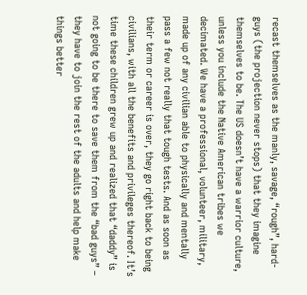recast themselves as the manly, savage, “rough”, hard-guys (the projection never stops) that they imagine themselves to be. The US doesn’t have a warrior culture, unless you include the Native American tribes we decimated. We have a professional, volunteer, military, made up of any civilian able to physically and mentally pass a few not really that tough tests. And as soon as their term or career is over, they go right back to being civilians, with all the benefits and privileges thereof. It’s time these children grew up and realized that “daddy” is not going to be there to save them from the “bad guys” – they have to join the rest of the adults and help make things better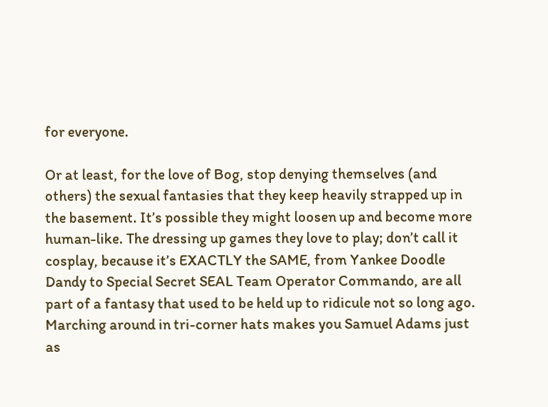for everyone.

Or at least, for the love of Bog, stop denying themselves (and others) the sexual fantasies that they keep heavily strapped up in the basement. It’s possible they might loosen up and become more human-like. The dressing up games they love to play; don’t call it cosplay, because it’s EXACTLY the SAME, from Yankee Doodle Dandy to Special Secret SEAL Team Operator Commando, are all part of a fantasy that used to be held up to ridicule not so long ago. Marching around in tri-corner hats makes you Samuel Adams just as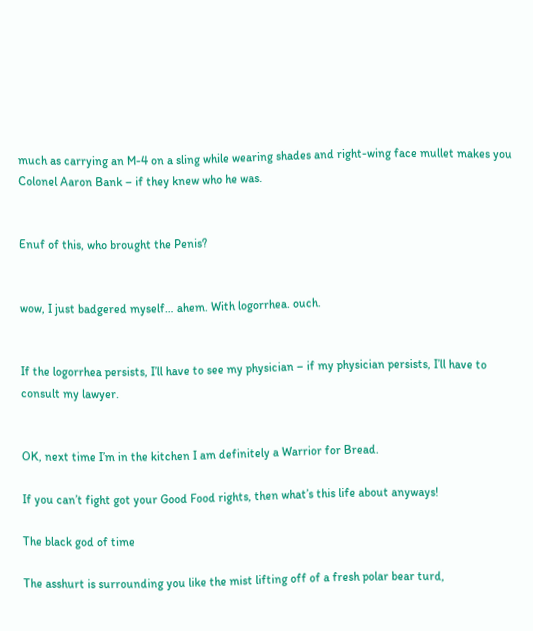much as carrying an M-4 on a sling while wearing shades and right-wing face mullet makes you Colonel Aaron Bank – if they knew who he was.


Enuf of this, who brought the Penis?


wow, I just badgered myself… ahem. With logorrhea. ouch.


If the logorrhea persists, I’ll have to see my physician – if my physician persists, I’ll have to consult my lawyer.


OK, next time I’m in the kitchen I am definitely a Warrior for Bread.

If you can’t fight got your Good Food rights, then what’s this life about anyways!

The black god of time

The asshurt is surrounding you like the mist lifting off of a fresh polar bear turd,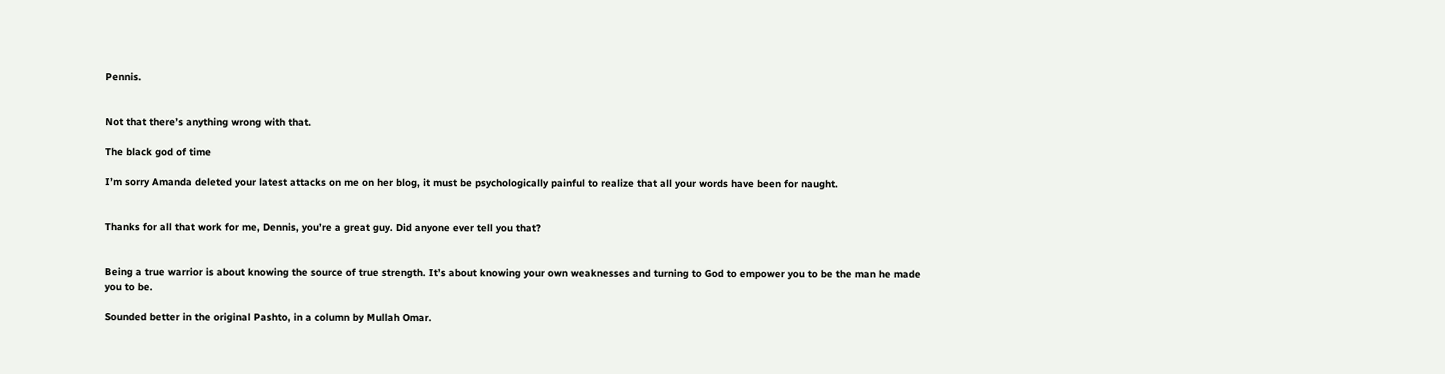Pennis.


Not that there’s anything wrong with that.

The black god of time

I’m sorry Amanda deleted your latest attacks on me on her blog, it must be psychologically painful to realize that all your words have been for naught.


Thanks for all that work for me, Dennis, you’re a great guy. Did anyone ever tell you that?


Being a true warrior is about knowing the source of true strength. It’s about knowing your own weaknesses and turning to God to empower you to be the man he made you to be.

Sounded better in the original Pashto, in a column by Mullah Omar.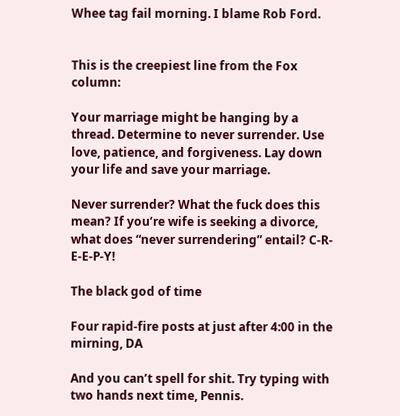Whee tag fail morning. I blame Rob Ford.


This is the creepiest line from the Fox column:

Your marriage might be hanging by a thread. Determine to never surrender. Use love, patience, and forgiveness. Lay down your life and save your marriage.

Never surrender? What the fuck does this mean? If you’re wife is seeking a divorce, what does “never surrendering” entail? C-R-E-E-P-Y!

The black god of time

Four rapid-fire posts at just after 4:00 in the mirning, DA

And you can’t spell for shit. Try typing with two hands next time, Pennis.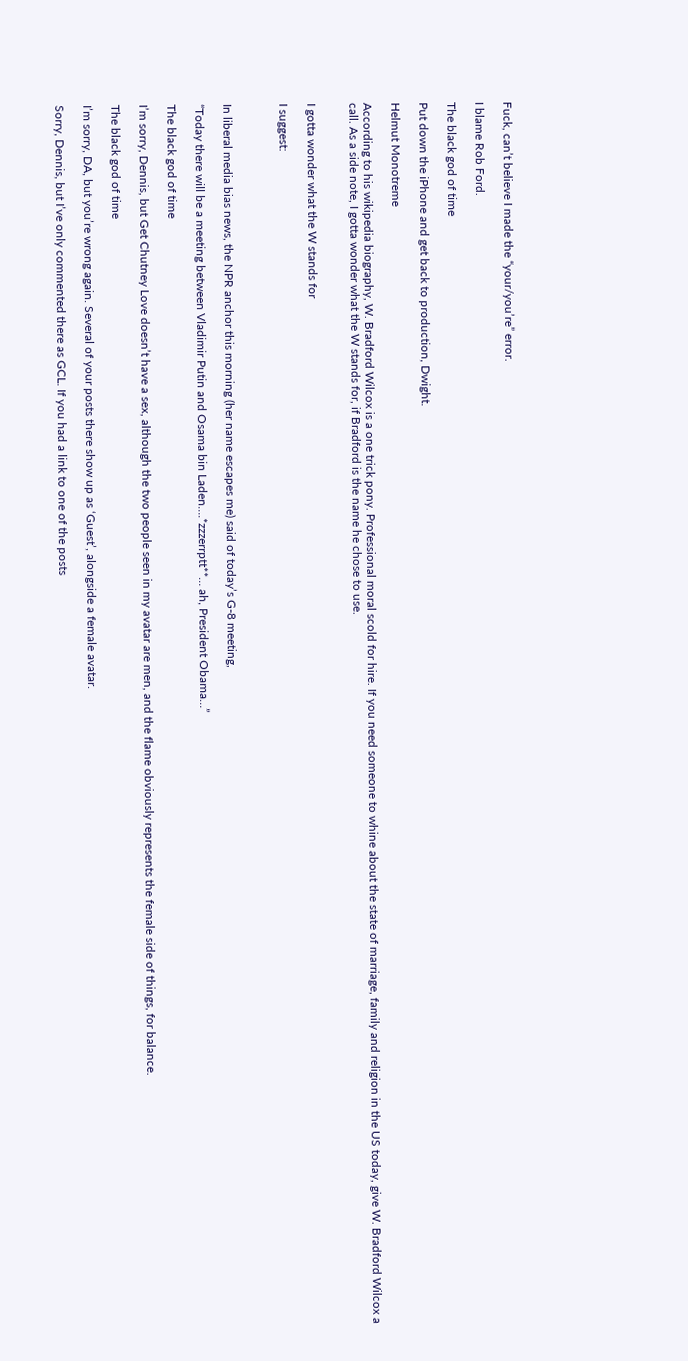Fuck, can’t believe I made the “your/you’re” error.

I blame Rob Ford.

The black god of time

Put down the iPhone and get back to production, Dwight.

Helmut Monotreme

According to his wikipedia biography, W. Bradford Wilcox is a one trick pony. Professional moral scold for hire. If you need someone to whine about the state of marriage, family and religion in the US today, give W. Bradford Wilcox a call. As a side note, I gotta wonder what the W stands for, if Bradford is the name he chose to use.


I gotta wonder what the W stands for

I suggest:



In liberal media bias news, the NPR anchor this morning (her name escapes me) said of today’s G-8 meeting,

“Today there will be a meeting between Vladimir Putin and Osama bin Laden….*zzzerrptt**… ah, President Obama…”

The black god of time

I’m sorry, Dennis, but Get Chutney Love doesn’t have a sex, although the two people seen in my avatar are men, and the flame obviously represents the female side of things, for balance.

The black god of time

I’m sorry, DA, but you’re wrong again. Several of your posts there show up as ‘Guest’, alongside a female avatar.

Sorry, Dennis, but I’ve only commented there as GCL. If you had a link to one of the posts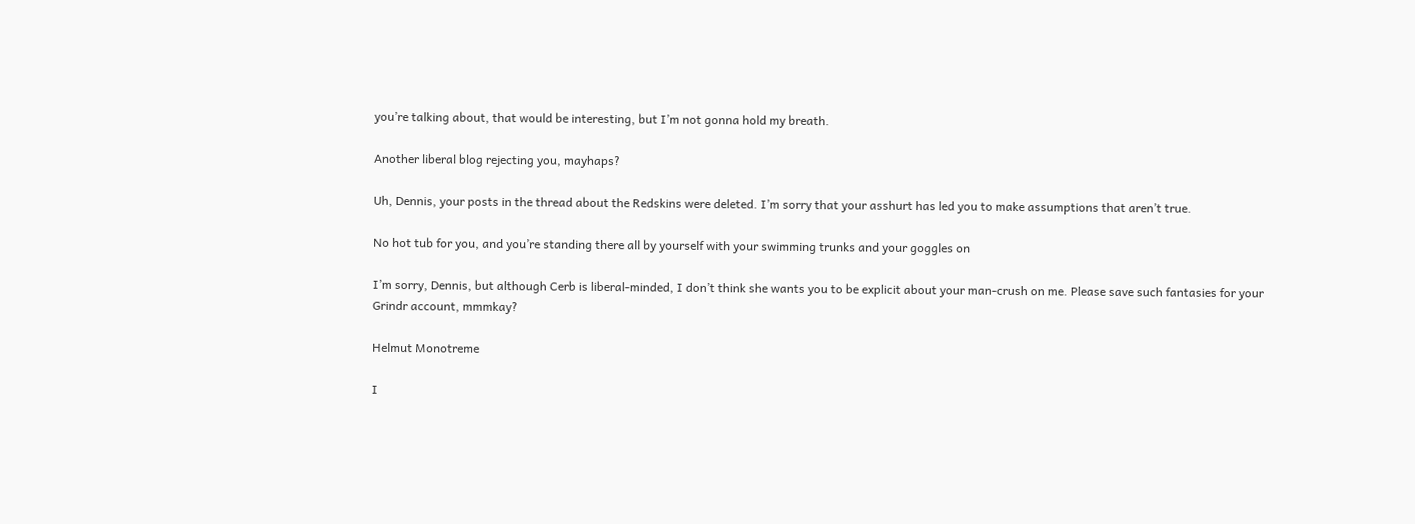you’re talking about, that would be interesting, but I’m not gonna hold my breath.

Another liberal blog rejecting you, mayhaps?

Uh, Dennis, your posts in the thread about the Redskins were deleted. I’m sorry that your asshurt has led you to make assumptions that aren’t true.

No hot tub for you, and you’re standing there all by yourself with your swimming trunks and your goggles on

I’m sorry, Dennis, but although Cerb is liberal-minded, I don’t think she wants you to be explicit about your man-crush on me. Please save such fantasies for your Grindr account, mmmkay?

Helmut Monotreme

I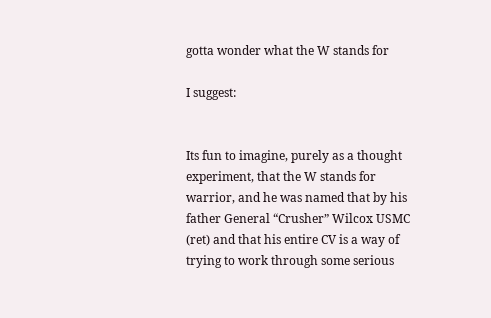gotta wonder what the W stands for

I suggest:


Its fun to imagine, purely as a thought experiment, that the W stands for warrior, and he was named that by his father General “Crusher” Wilcox USMC (ret) and that his entire CV is a way of trying to work through some serious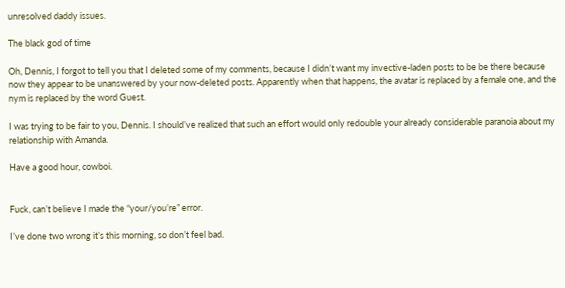unresolved daddy issues.

The black god of time

Oh, Dennis, I forgot to tell you that I deleted some of my comments, because I didn’t want my invective-laden posts to be be there because now they appear to be unanswered by your now-deleted posts. Apparently when that happens, the avatar is replaced by a female one, and the nym is replaced by the word Guest.

I was trying to be fair to you, Dennis. I should’ve realized that such an effort would only redouble your already considerable paranoia about my relationship with Amanda.

Have a good hour, cowboi.


Fuck, can’t believe I made the “your/you’re” error.

I’ve done two wrong it’s this morning, so don’t feel bad.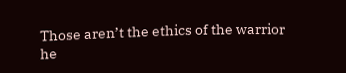Those aren’t the ethics of the warrior he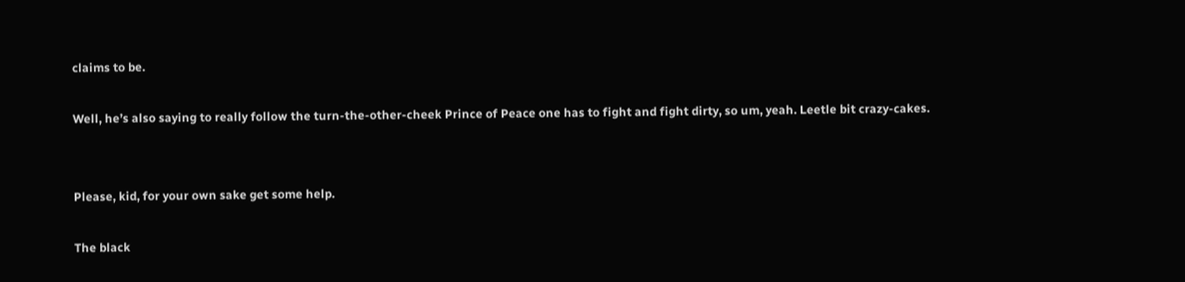claims to be.

Well, he’s also saying to really follow the turn-the-other-cheek Prince of Peace one has to fight and fight dirty, so um, yeah. Leetle bit crazy-cakes.


Please, kid, for your own sake get some help.

The black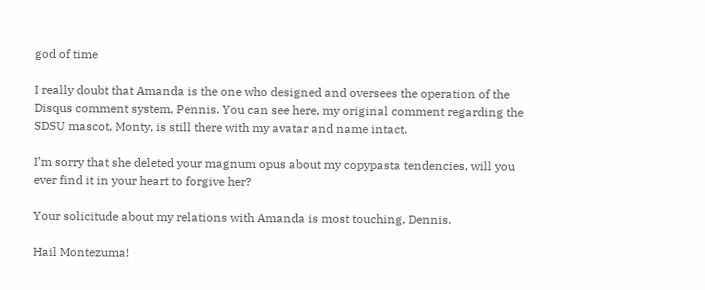god of time

I really doubt that Amanda is the one who designed and oversees the operation of the Disqus comment system, Pennis. You can see here, my original comment regarding the SDSU mascot, Monty, is still there with my avatar and name intact.

I’m sorry that she deleted your magnum opus about my copypasta tendencies, will you ever find it in your heart to forgive her?

Your solicitude about my relations with Amanda is most touching, Dennis.

Hail Montezuma!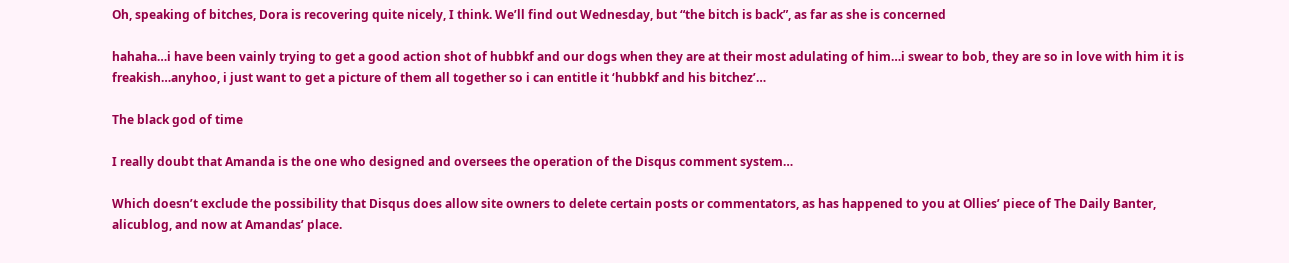Oh, speaking of bitches, Dora is recovering quite nicely, I think. We’ll find out Wednesday, but “the bitch is back”, as far as she is concerned

hahaha…i have been vainly trying to get a good action shot of hubbkf and our dogs when they are at their most adulating of him…i swear to bob, they are so in love with him it is freakish…anyhoo, i just want to get a picture of them all together so i can entitle it ‘hubbkf and his bitchez’…

The black god of time

I really doubt that Amanda is the one who designed and oversees the operation of the Disqus comment system…

Which doesn’t exclude the possibility that Disqus does allow site owners to delete certain posts or commentators, as has happened to you at Ollies’ piece of The Daily Banter, alicublog, and now at Amandas’ place.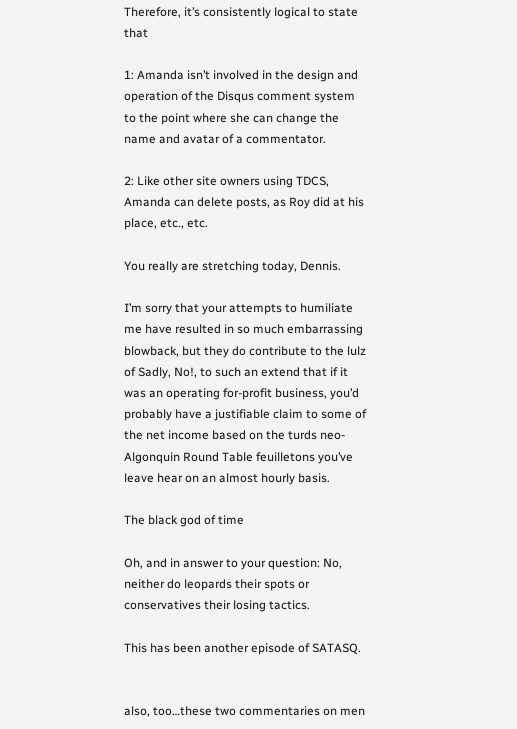Therefore, it’s consistently logical to state that

1: Amanda isn’t involved in the design and operation of the Disqus comment system to the point where she can change the name and avatar of a commentator.

2: Like other site owners using TDCS, Amanda can delete posts, as Roy did at his place, etc., etc.

You really are stretching today, Dennis.

I’m sorry that your attempts to humiliate me have resulted in so much embarrassing blowback, but they do contribute to the lulz of Sadly, No!, to such an extend that if it was an operating for-profit business, you’d probably have a justifiable claim to some of the net income based on the turds neo-Algonquin Round Table feuilletons you’ve leave hear on an almost hourly basis.

The black god of time

Oh, and in answer to your question: No, neither do leopards their spots or conservatives their losing tactics.

This has been another episode of SATASQ.


also, too…these two commentaries on men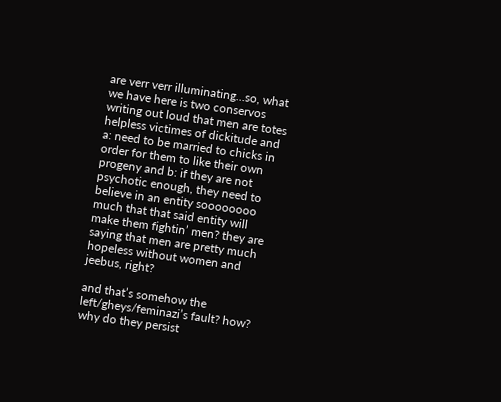are verr verr illuminating…so, what we have here is two conservos writing out loud that men are totes helpless victimes of dickitude and a: need to be married to chicks in order for them to like their own progeny and b: if they are not psychotic enough, they need to believe in an entity soooooooo much that that said entity will make them fightin’ men? they are saying that men are pretty much hopeless without women and jeebus, right?

and that’s somehow the left/gheys/feminazi’s fault? how? why do they persist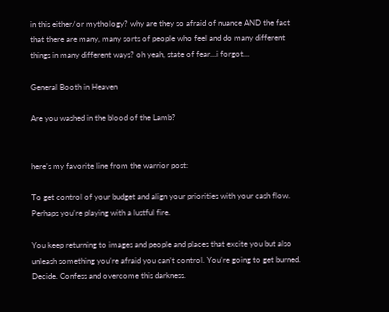in this either/or mythology? why are they so afraid of nuance AND the fact that there are many, many sorts of people who feel and do many different things in many different ways? oh yeah, state of fear…i forgot…

General Booth in Heaven

Are you washed in the blood of the Lamb?


here’s my favorite line from the warrior post:

To get control of your budget and align your priorities with your cash flow. Perhaps you’re playing with a lustful fire.

You keep returning to images and people and places that excite you but also unleash something you’re afraid you can’t control. You’re going to get burned. Decide. Confess and overcome this darkness.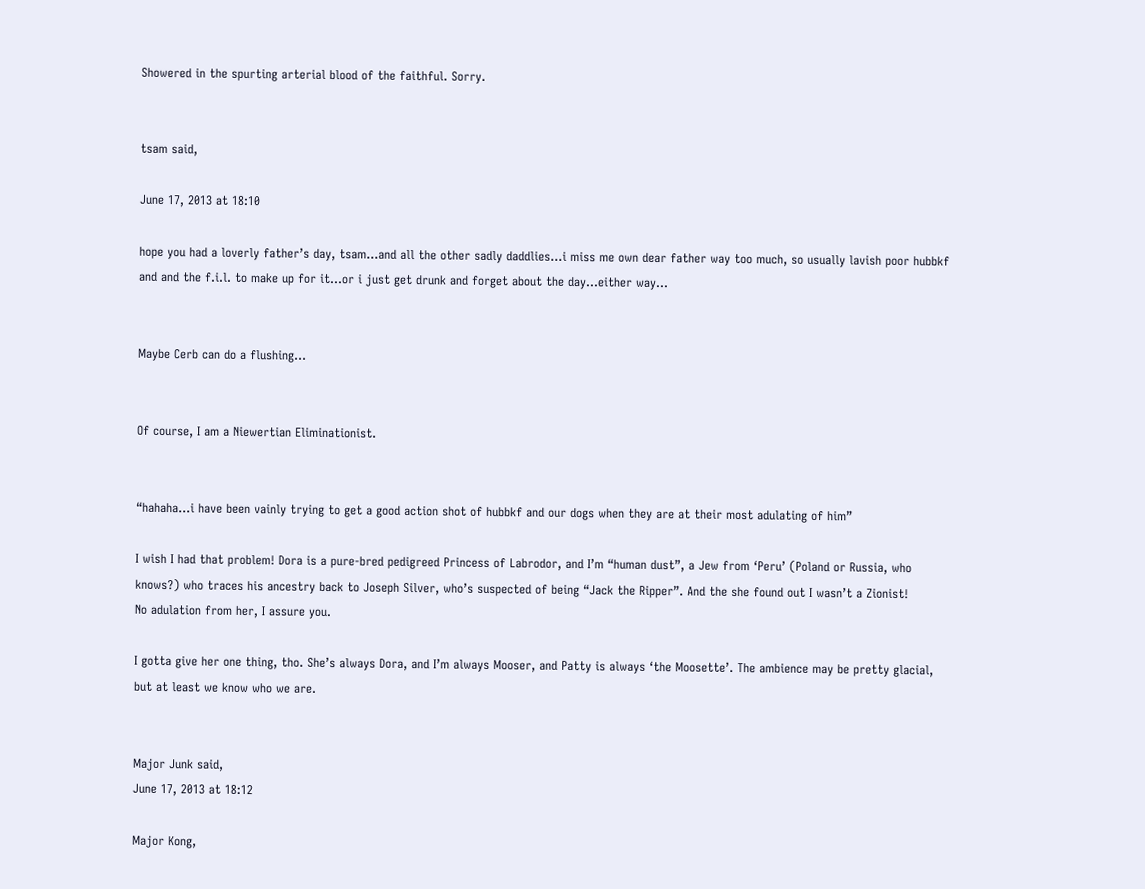Showered in the spurting arterial blood of the faithful. Sorry.


tsam said,

June 17, 2013 at 18:10

hope you had a loverly father’s day, tsam…and all the other sadly daddlies…i miss me own dear father way too much, so usually lavish poor hubbkf and and the f.i.l. to make up for it…or i just get drunk and forget about the day…either way…


Maybe Cerb can do a flushing…


Of course, I am a Niewertian Eliminationist.


“hahaha…i have been vainly trying to get a good action shot of hubbkf and our dogs when they are at their most adulating of him”

I wish I had that problem! Dora is a pure-bred pedigreed Princess of Labrodor, and I’m “human dust”, a Jew from ‘Peru’ (Poland or Russia, who knows?) who traces his ancestry back to Joseph Silver, who’s suspected of being “Jack the Ripper”. And the she found out I wasn’t a Zionist!
No adulation from her, I assure you.

I gotta give her one thing, tho. She’s always Dora, and I’m always Mooser, and Patty is always ‘the Moosette’. The ambience may be pretty glacial, but at least we know who we are.


Major Junk said,
June 17, 2013 at 18:12

Major Kong,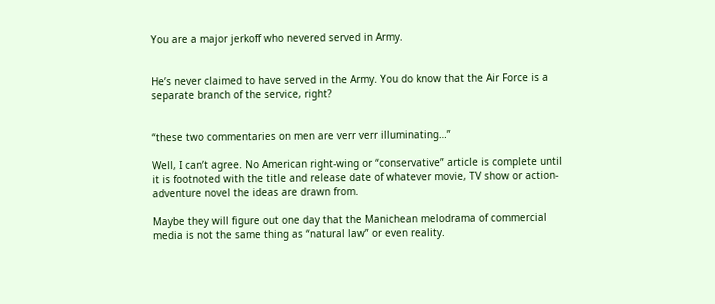You are a major jerkoff who nevered served in Army.


He’s never claimed to have served in the Army. You do know that the Air Force is a separate branch of the service, right?


“these two commentaries on men are verr verr illuminating…”

Well, I can’t agree. No American right-wing or “conservative” article is complete until it is footnoted with the title and release date of whatever movie, TV show or action-adventure novel the ideas are drawn from.

Maybe they will figure out one day that the Manichean melodrama of commercial media is not the same thing as “natural law” or even reality.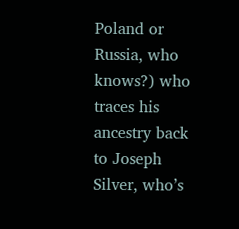Poland or Russia, who knows?) who traces his ancestry back to Joseph Silver, who’s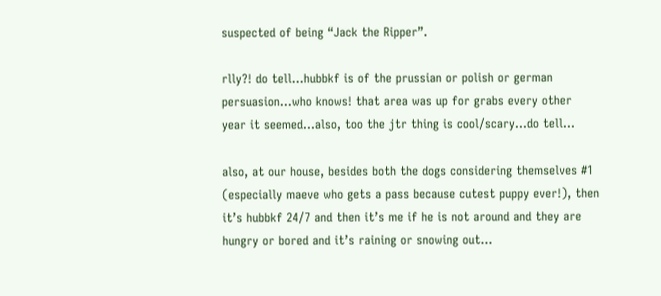suspected of being “Jack the Ripper”.

rlly?! do tell…hubbkf is of the prussian or polish or german persuasion…who knows! that area was up for grabs every other year it seemed…also, too the jtr thing is cool/scary…do tell…

also, at our house, besides both the dogs considering themselves #1 (especially maeve who gets a pass because cutest puppy ever!), then it’s hubbkf 24/7 and then it’s me if he is not around and they are hungry or bored and it’s raining or snowing out…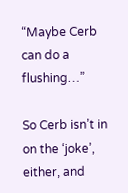“Maybe Cerb can do a flushing…”

So Cerb isn’t in on the ‘joke’, either, and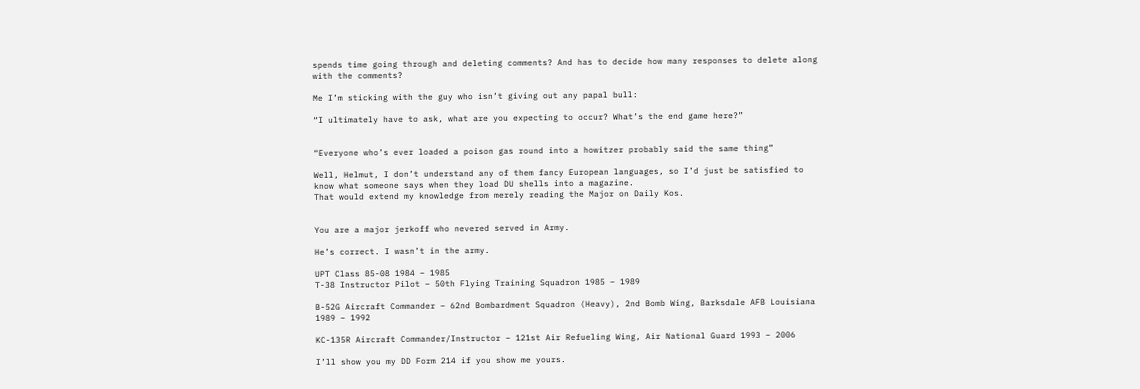spends time going through and deleting comments? And has to decide how many responses to delete along with the comments?

Me I’m sticking with the guy who isn’t giving out any papal bull:

“I ultimately have to ask, what are you expecting to occur? What’s the end game here?”


“Everyone who’s ever loaded a poison gas round into a howitzer probably said the same thing”

Well, Helmut, I don’t understand any of them fancy European languages, so I’d just be satisfied to know what someone says when they load DU shells into a magazine.
That would extend my knowledge from merely reading the Major on Daily Kos.


You are a major jerkoff who nevered served in Army.

He’s correct. I wasn’t in the army.

UPT Class 85-08 1984 – 1985
T-38 Instructor Pilot – 50th Flying Training Squadron 1985 – 1989

B-52G Aircraft Commander – 62nd Bombardment Squadron (Heavy), 2nd Bomb Wing, Barksdale AFB Louisiana 1989 – 1992

KC-135R Aircraft Commander/Instructor – 121st Air Refueling Wing, Air National Guard 1993 – 2006

I’ll show you my DD Form 214 if you show me yours.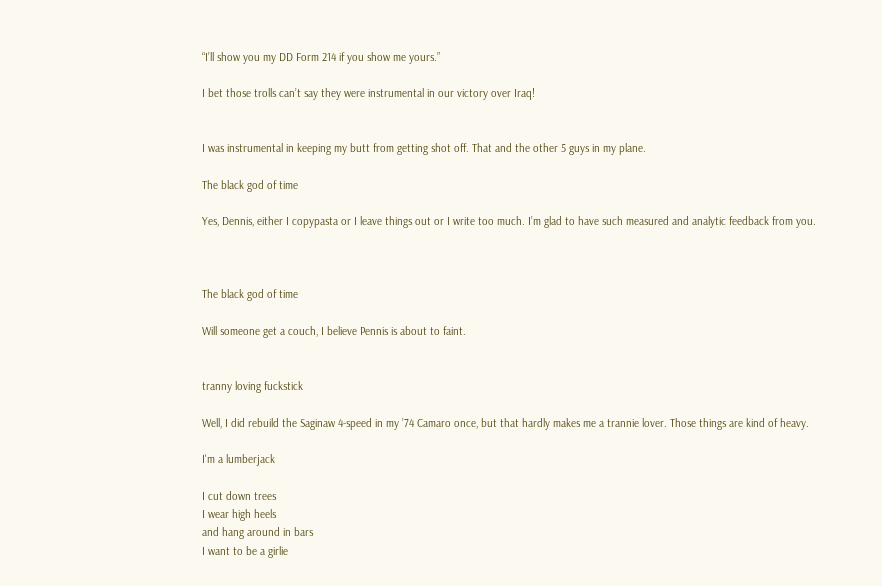“I’ll show you my DD Form 214 if you show me yours.”

I bet those trolls can’t say they were instrumental in our victory over Iraq!


I was instrumental in keeping my butt from getting shot off. That and the other 5 guys in my plane.

The black god of time

Yes, Dennis, either I copypasta or I leave things out or I write too much. I’m glad to have such measured and analytic feedback from you.



The black god of time

Will someone get a couch, I believe Pennis is about to faint.


tranny loving fuckstick

Well, I did rebuild the Saginaw 4-speed in my ’74 Camaro once, but that hardly makes me a trannie lover. Those things are kind of heavy.

I'm a lumberjack

I cut down trees
I wear high heels
and hang around in bars
I want to be a girlie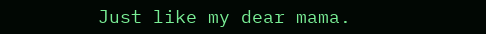Just like my dear mama.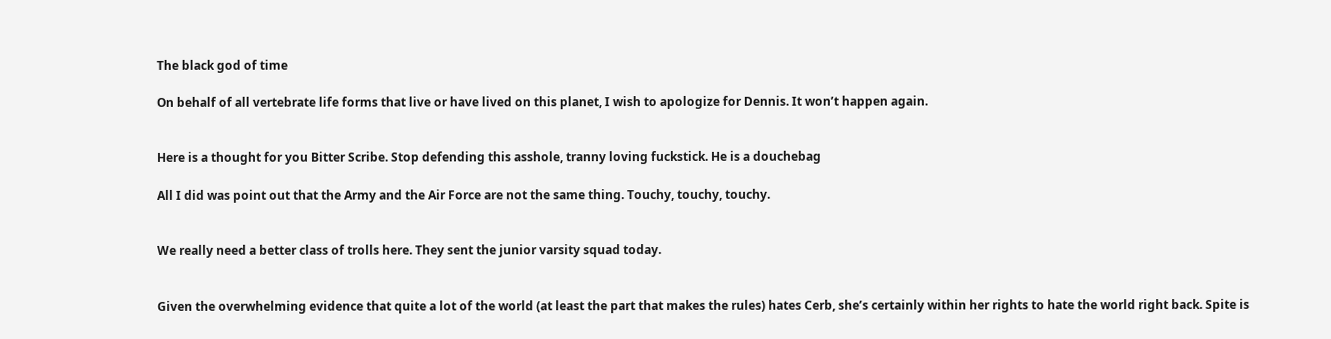The black god of time

On behalf of all vertebrate life forms that live or have lived on this planet, I wish to apologize for Dennis. It won’t happen again.


Here is a thought for you Bitter Scribe. Stop defending this asshole, tranny loving fuckstick. He is a douchebag

All I did was point out that the Army and the Air Force are not the same thing. Touchy, touchy, touchy.


We really need a better class of trolls here. They sent the junior varsity squad today.


Given the overwhelming evidence that quite a lot of the world (at least the part that makes the rules) hates Cerb, she’s certainly within her rights to hate the world right back. Spite is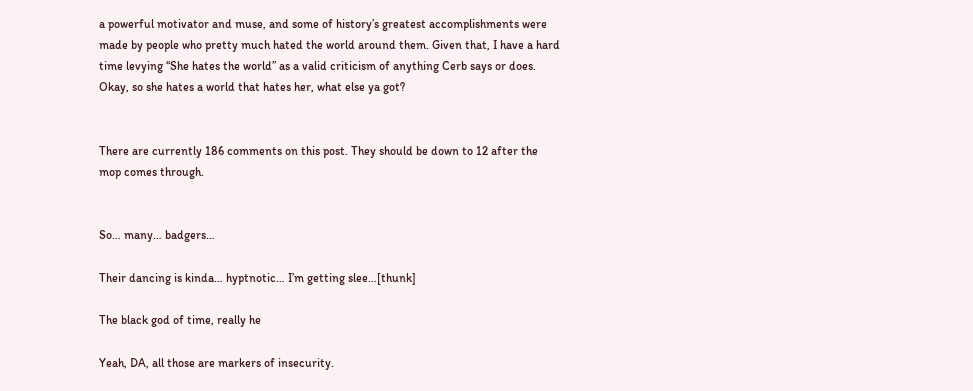a powerful motivator and muse, and some of history’s greatest accomplishments were made by people who pretty much hated the world around them. Given that, I have a hard time levying “She hates the world” as a valid criticism of anything Cerb says or does. Okay, so she hates a world that hates her, what else ya got?


There are currently 186 comments on this post. They should be down to 12 after the mop comes through.


So… many… badgers…

Their dancing is kinda… hyptnotic… I’m getting slee…[thunk]

The black god of time, really he

Yeah, DA, all those are markers of insecurity.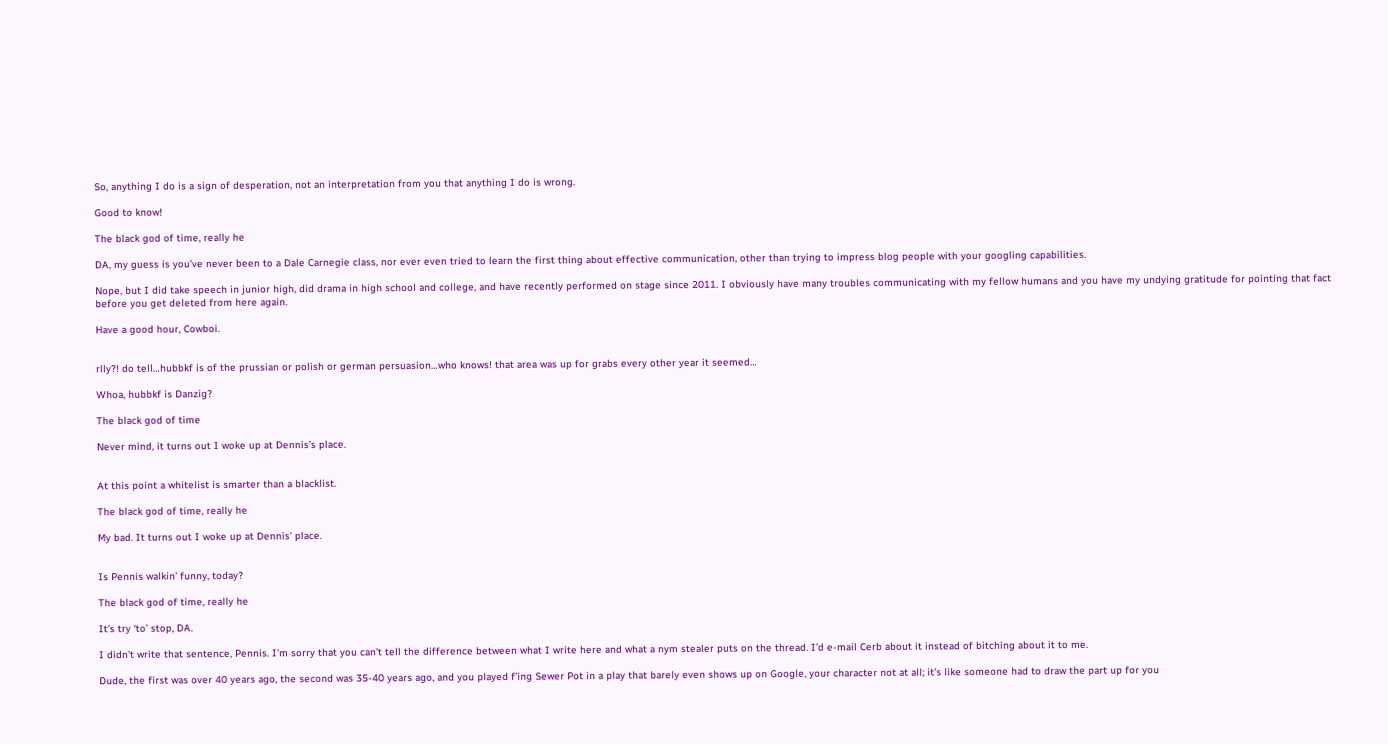So, anything I do is a sign of desperation, not an interpretation from you that anything I do is wrong.

Good to know!

The black god of time, really he

DA, my guess is you’ve never been to a Dale Carnegie class, nor ever even tried to learn the first thing about effective communication, other than trying to impress blog people with your googling capabilities.

Nope, but I did take speech in junior high, did drama in high school and college, and have recently performed on stage since 2011. I obviously have many troubles communicating with my fellow humans and you have my undying gratitude for pointing that fact before you get deleted from here again.

Have a good hour, Cowboi.


rlly?! do tell…hubbkf is of the prussian or polish or german persuasion…who knows! that area was up for grabs every other year it seemed…

Whoa, hubbkf is Danzig?

The black god of time

Never mind, it turns out I woke up at Dennis’s place.


At this point a whitelist is smarter than a blacklist.

The black god of time, really he

My bad. It turns out I woke up at Dennis’ place.


Is Pennis walkin’ funny, today?

The black god of time, really he

It’s try ‘to’ stop, DA.

I didn’t write that sentence, Pennis. I’m sorry that you can’t tell the difference between what I write here and what a nym stealer puts on the thread. I’d e-mail Cerb about it instead of bitching about it to me.

Dude, the first was over 40 years ago, the second was 35-40 years ago, and you played f’ing Sewer Pot in a play that barely even shows up on Google, your character not at all; it’s like someone had to draw the part up for you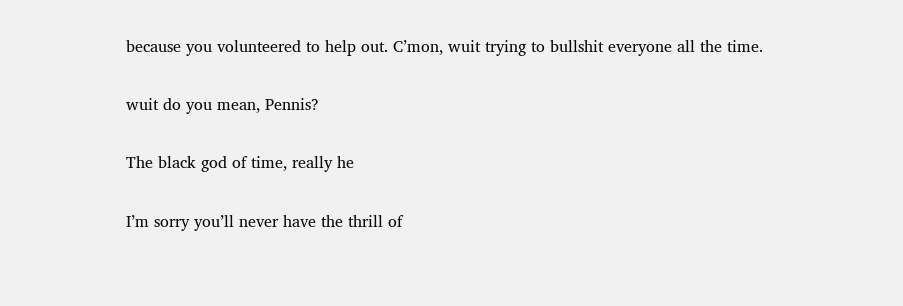because you volunteered to help out. C’mon, wuit trying to bullshit everyone all the time.

wuit do you mean, Pennis?

The black god of time, really he

I’m sorry you’ll never have the thrill of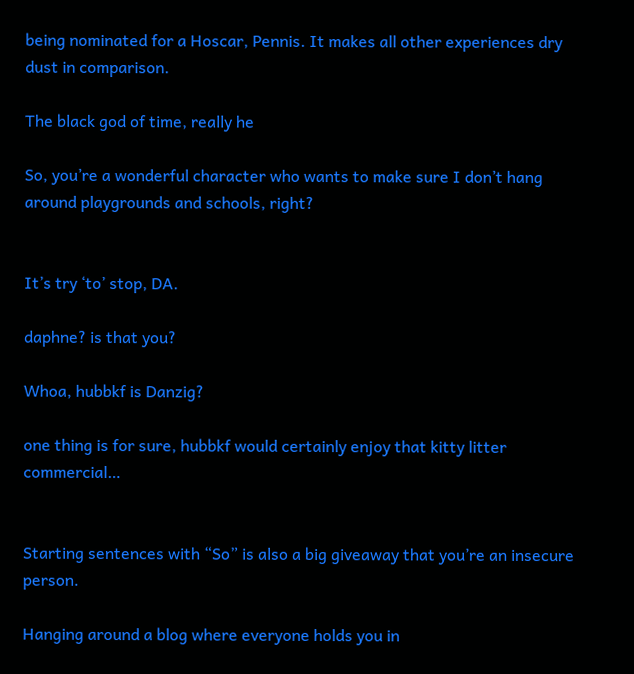being nominated for a Hoscar, Pennis. It makes all other experiences dry dust in comparison.

The black god of time, really he

So, you’re a wonderful character who wants to make sure I don’t hang around playgrounds and schools, right?


It’s try ‘to’ stop, DA.

daphne? is that you?

Whoa, hubbkf is Danzig?

one thing is for sure, hubbkf would certainly enjoy that kitty litter commercial…


Starting sentences with “So” is also a big giveaway that you’re an insecure person.

Hanging around a blog where everyone holds you in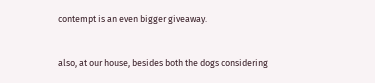contempt is an even bigger giveaway.


also, at our house, besides both the dogs considering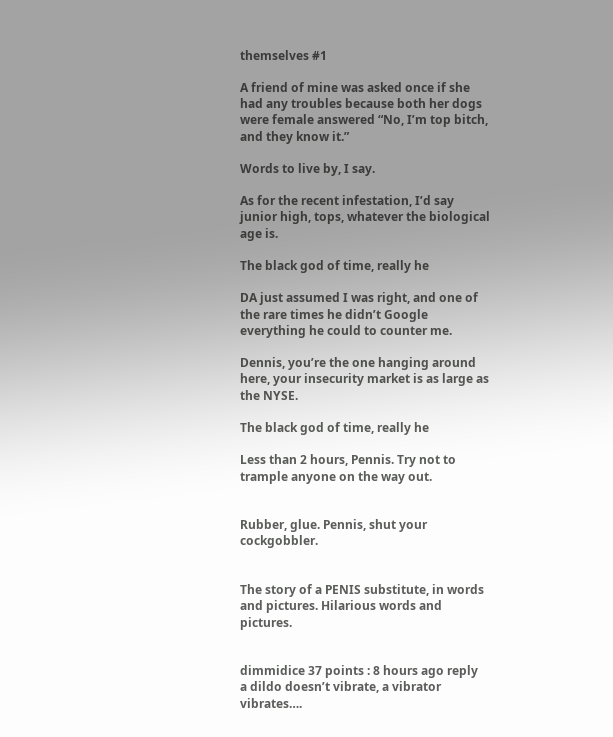themselves #1

A friend of mine was asked once if she had any troubles because both her dogs were female answered “No, I’m top bitch, and they know it.”

Words to live by, I say.

As for the recent infestation, I’d say junior high, tops, whatever the biological age is.

The black god of time, really he

DA just assumed I was right, and one of the rare times he didn’t Google everything he could to counter me.

Dennis, you’re the one hanging around here, your insecurity market is as large as the NYSE.

The black god of time, really he

Less than 2 hours, Pennis. Try not to trample anyone on the way out.


Rubber, glue. Pennis, shut your cockgobbler.


The story of a PENIS substitute, in words and pictures. Hilarious words and pictures.


dimmidice 37 points : 8 hours ago reply
a dildo doesn’t vibrate, a vibrator vibrates….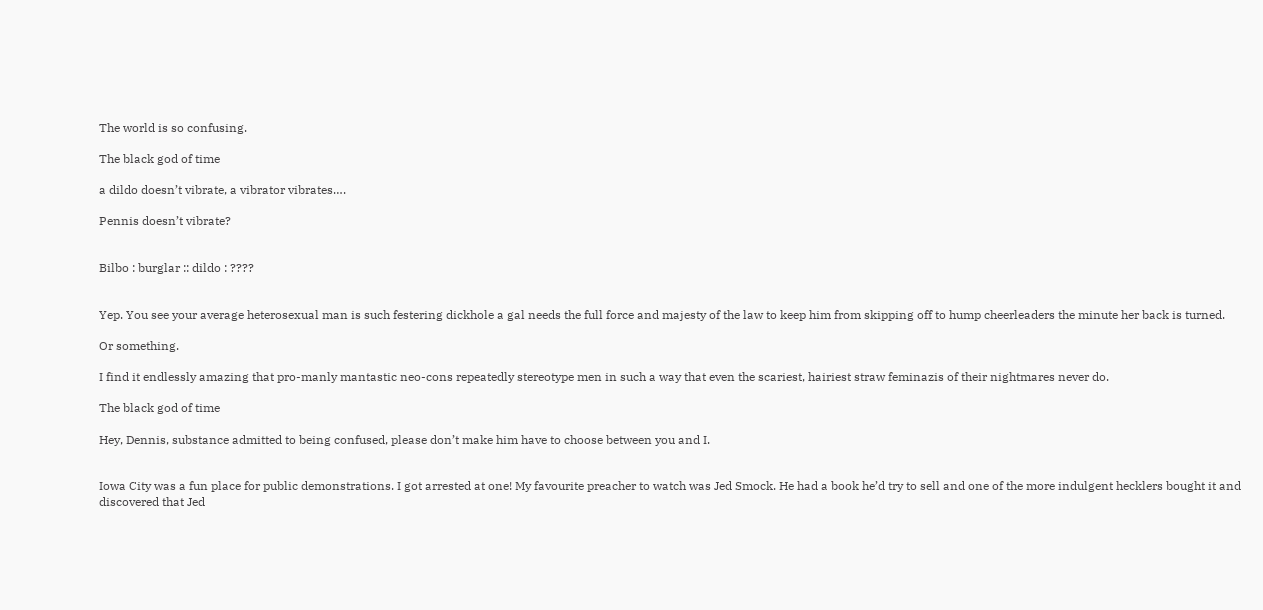The world is so confusing.

The black god of time

a dildo doesn’t vibrate, a vibrator vibrates….

Pennis doesn’t vibrate?


Bilbo : burglar :: dildo : ????


Yep. You see your average heterosexual man is such festering dickhole a gal needs the full force and majesty of the law to keep him from skipping off to hump cheerleaders the minute her back is turned.

Or something.

I find it endlessly amazing that pro-manly mantastic neo-cons repeatedly stereotype men in such a way that even the scariest, hairiest straw feminazis of their nightmares never do.

The black god of time

Hey, Dennis, substance admitted to being confused, please don’t make him have to choose between you and I.


Iowa City was a fun place for public demonstrations. I got arrested at one! My favourite preacher to watch was Jed Smock. He had a book he’d try to sell and one of the more indulgent hecklers bought it and discovered that Jed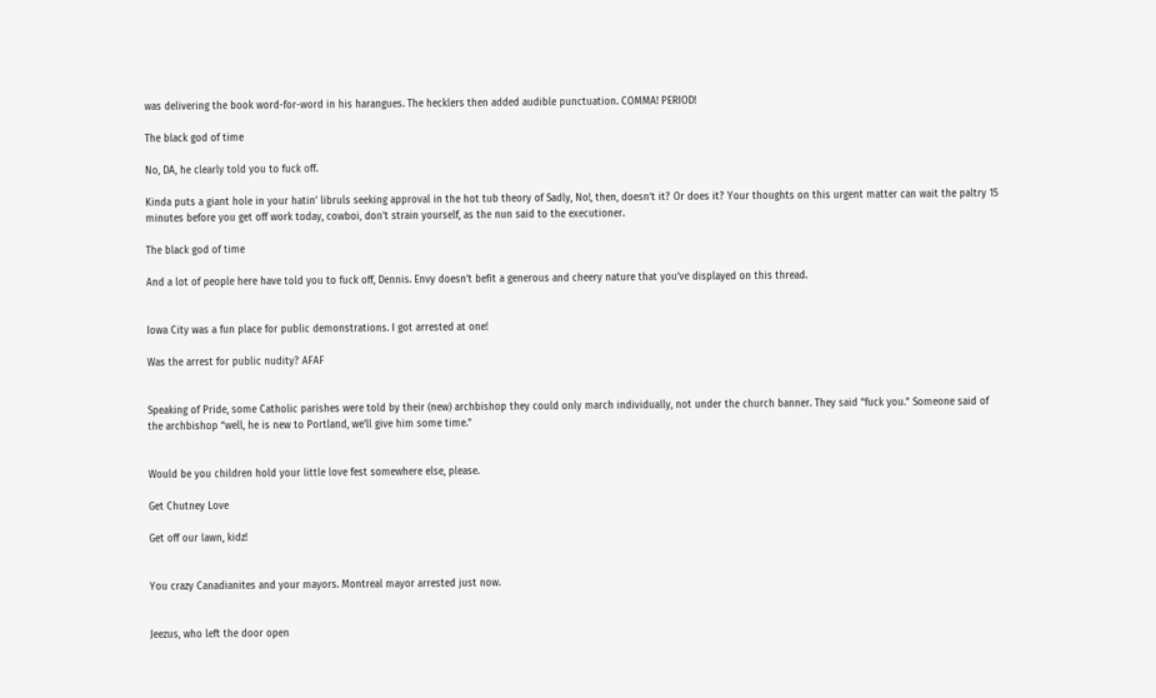was delivering the book word-for-word in his harangues. The hecklers then added audible punctuation. COMMA! PERIOD!

The black god of time

No, DA, he clearly told you to fuck off.

Kinda puts a giant hole in your hatin’ libruls seeking approval in the hot tub theory of Sadly, No!, then, doesn’t it? Or does it? Your thoughts on this urgent matter can wait the paltry 15 minutes before you get off work today, cowboi, don’t strain yourself, as the nun said to the executioner.

The black god of time

And a lot of people here have told you to fuck off, Dennis. Envy doesn’t befit a generous and cheery nature that you’ve displayed on this thread.


Iowa City was a fun place for public demonstrations. I got arrested at one!

Was the arrest for public nudity? AFAF


Speaking of Pride, some Catholic parishes were told by their (new) archbishop they could only march individually, not under the church banner. They said “fuck you.” Someone said of the archbishop “well, he is new to Portland, we’ll give him some time.”


Would be you children hold your little love fest somewhere else, please.

Get Chutney Love

Get off our lawn, kidz!


You crazy Canadianites and your mayors. Montreal mayor arrested just now.


Jeezus, who left the door open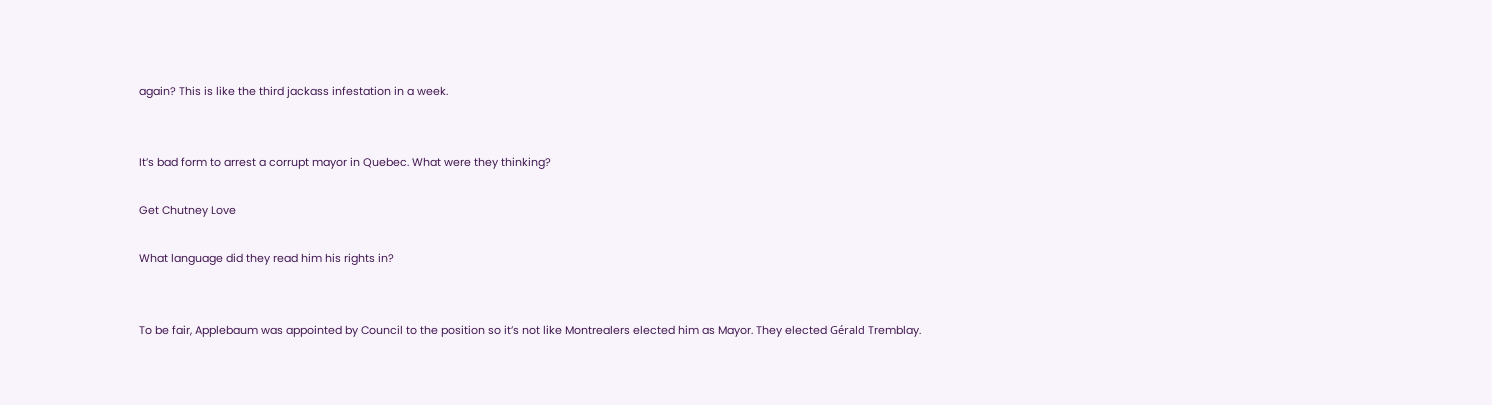again? This is like the third jackass infestation in a week.


It’s bad form to arrest a corrupt mayor in Quebec. What were they thinking?

Get Chutney Love

What language did they read him his rights in?


To be fair, Applebaum was appointed by Council to the position so it’s not like Montrealers elected him as Mayor. They elected Gérald Tremblay.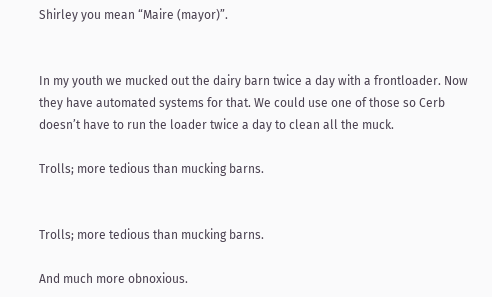Shirley you mean “Maire (mayor)”.


In my youth we mucked out the dairy barn twice a day with a frontloader. Now they have automated systems for that. We could use one of those so Cerb doesn’t have to run the loader twice a day to clean all the muck.

Trolls; more tedious than mucking barns.


Trolls; more tedious than mucking barns.

And much more obnoxious.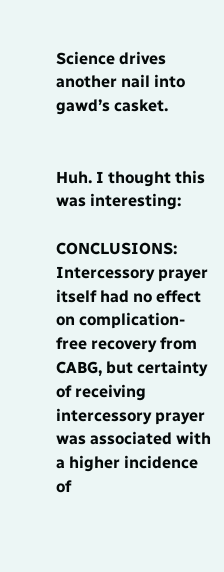Science drives another nail into gawd’s casket.


Huh. I thought this was interesting:

CONCLUSIONS: Intercessory prayer itself had no effect on complication-free recovery from CABG, but certainty of receiving intercessory prayer was associated with a higher incidence of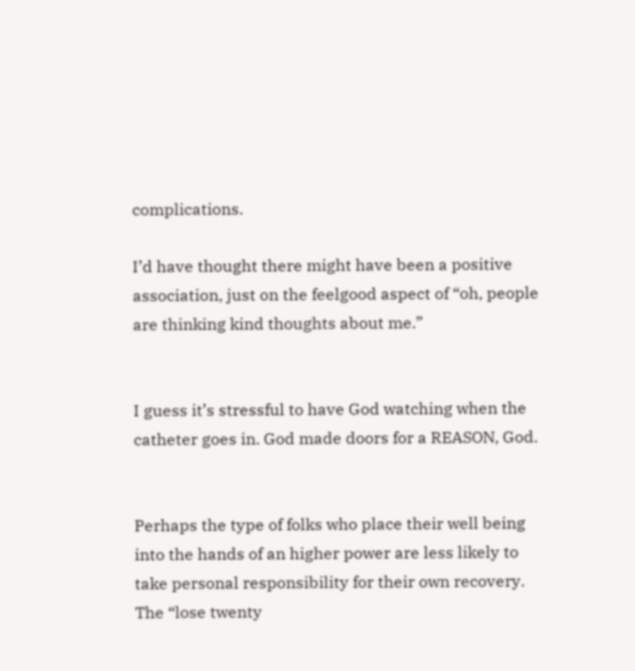complications.

I’d have thought there might have been a positive association, just on the feelgood aspect of “oh, people are thinking kind thoughts about me.”


I guess it’s stressful to have God watching when the catheter goes in. God made doors for a REASON, God.


Perhaps the type of folks who place their well being into the hands of an higher power are less likely to take personal responsibility for their own recovery. The “lose twenty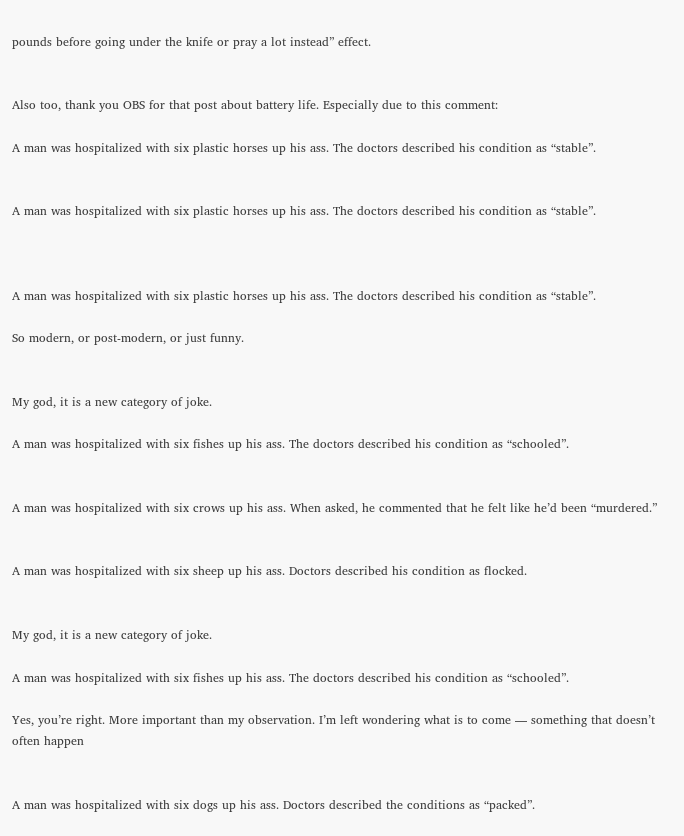pounds before going under the knife or pray a lot instead” effect.


Also too, thank you OBS for that post about battery life. Especially due to this comment:

A man was hospitalized with six plastic horses up his ass. The doctors described his condition as “stable”.


A man was hospitalized with six plastic horses up his ass. The doctors described his condition as “stable”.



A man was hospitalized with six plastic horses up his ass. The doctors described his condition as “stable”.

So modern, or post-modern, or just funny.


My god, it is a new category of joke.

A man was hospitalized with six fishes up his ass. The doctors described his condition as “schooled”.


A man was hospitalized with six crows up his ass. When asked, he commented that he felt like he’d been “murdered.”


A man was hospitalized with six sheep up his ass. Doctors described his condition as flocked.


My god, it is a new category of joke.

A man was hospitalized with six fishes up his ass. The doctors described his condition as “schooled”.

Yes, you’re right. More important than my observation. I’m left wondering what is to come — something that doesn’t often happen


A man was hospitalized with six dogs up his ass. Doctors described the conditions as “packed”.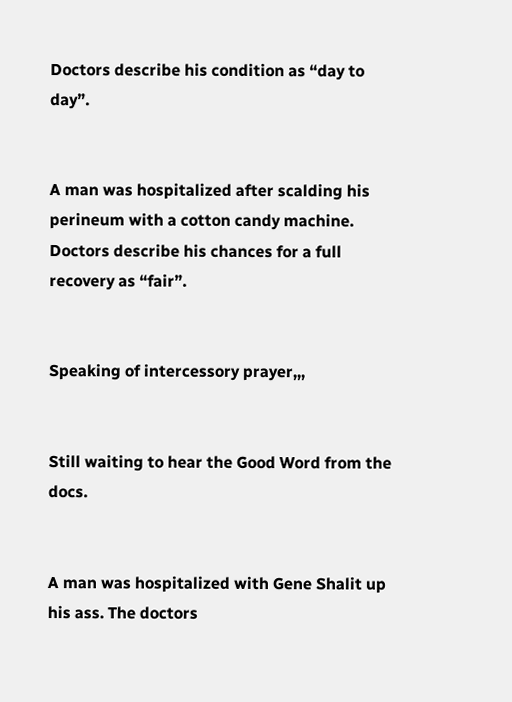Doctors describe his condition as “day to day”.


A man was hospitalized after scalding his perineum with a cotton candy machine. Doctors describe his chances for a full recovery as “fair”.


Speaking of intercessory prayer,,,


Still waiting to hear the Good Word from the docs.


A man was hospitalized with Gene Shalit up his ass. The doctors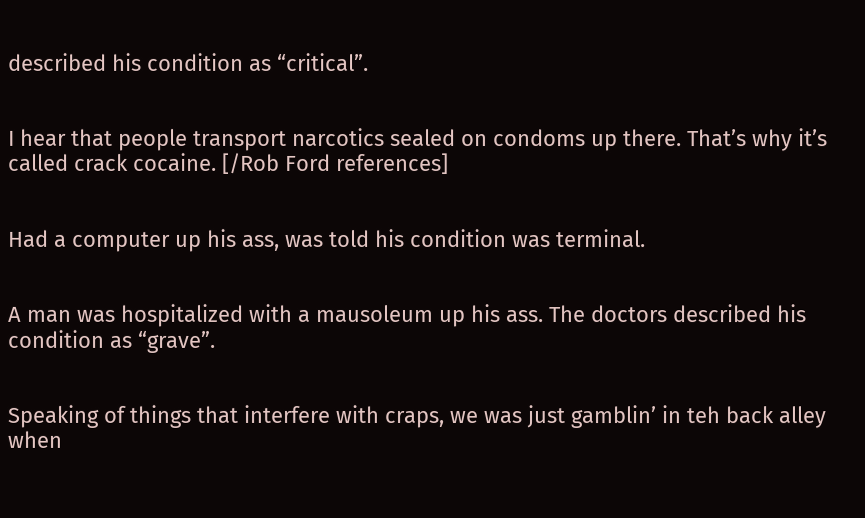described his condition as “critical”.


I hear that people transport narcotics sealed on condoms up there. That’s why it’s called crack cocaine. [/Rob Ford references]


Had a computer up his ass, was told his condition was terminal.


A man was hospitalized with a mausoleum up his ass. The doctors described his condition as “grave”.


Speaking of things that interfere with craps, we was just gamblin’ in teh back alley when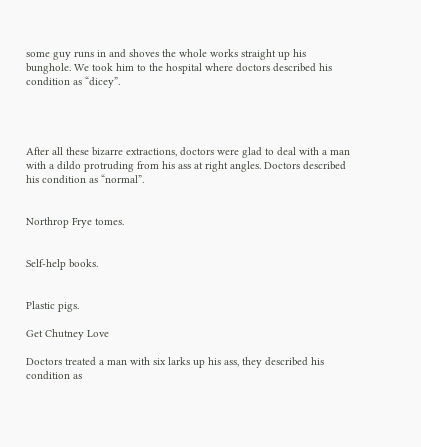some guy runs in and shoves the whole works straight up his bunghole. We took him to the hospital where doctors described his condition as “dicey”.




After all these bizarre extractions, doctors were glad to deal with a man with a dildo protruding from his ass at right angles. Doctors described his condition as “normal”.


Northrop Frye tomes.


Self-help books.


Plastic pigs.

Get Chutney Love

Doctors treated a man with six larks up his ass, they described his condition as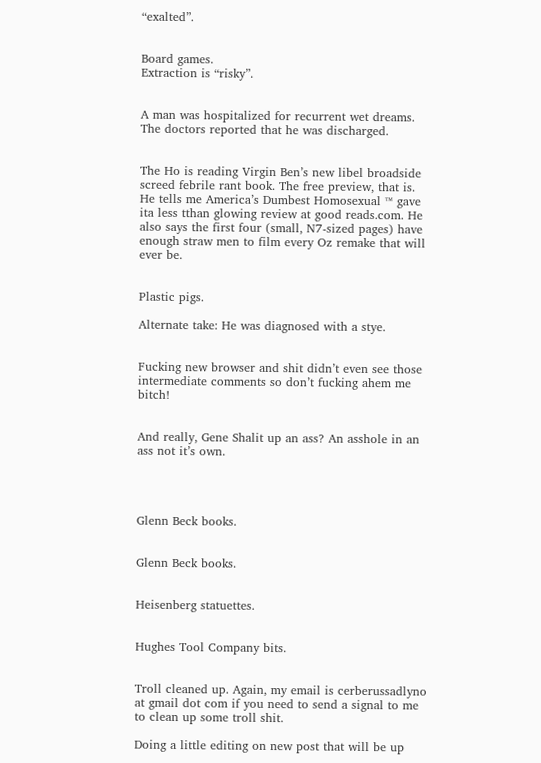“exalted”.


Board games.
Extraction is “risky”.


A man was hospitalized for recurrent wet dreams. The doctors reported that he was discharged.


The Ho is reading Virgin Ben’s new libel broadside screed febrile rant book. The free preview, that is. He tells me America’s Dumbest Homosexual ™ gave ita less tthan glowing review at good reads.com. He also says the first four (small, N7-sized pages) have enough straw men to film every Oz remake that will ever be.


Plastic pigs.

Alternate take: He was diagnosed with a stye.


Fucking new browser and shit didn’t even see those intermediate comments so don’t fucking ahem me bitch!


And really, Gene Shalit up an ass? An asshole in an ass not it’s own.




Glenn Beck books.


Glenn Beck books.


Heisenberg statuettes.


Hughes Tool Company bits.


Troll cleaned up. Again, my email is cerberussadlyno at gmail dot com if you need to send a signal to me to clean up some troll shit.

Doing a little editing on new post that will be up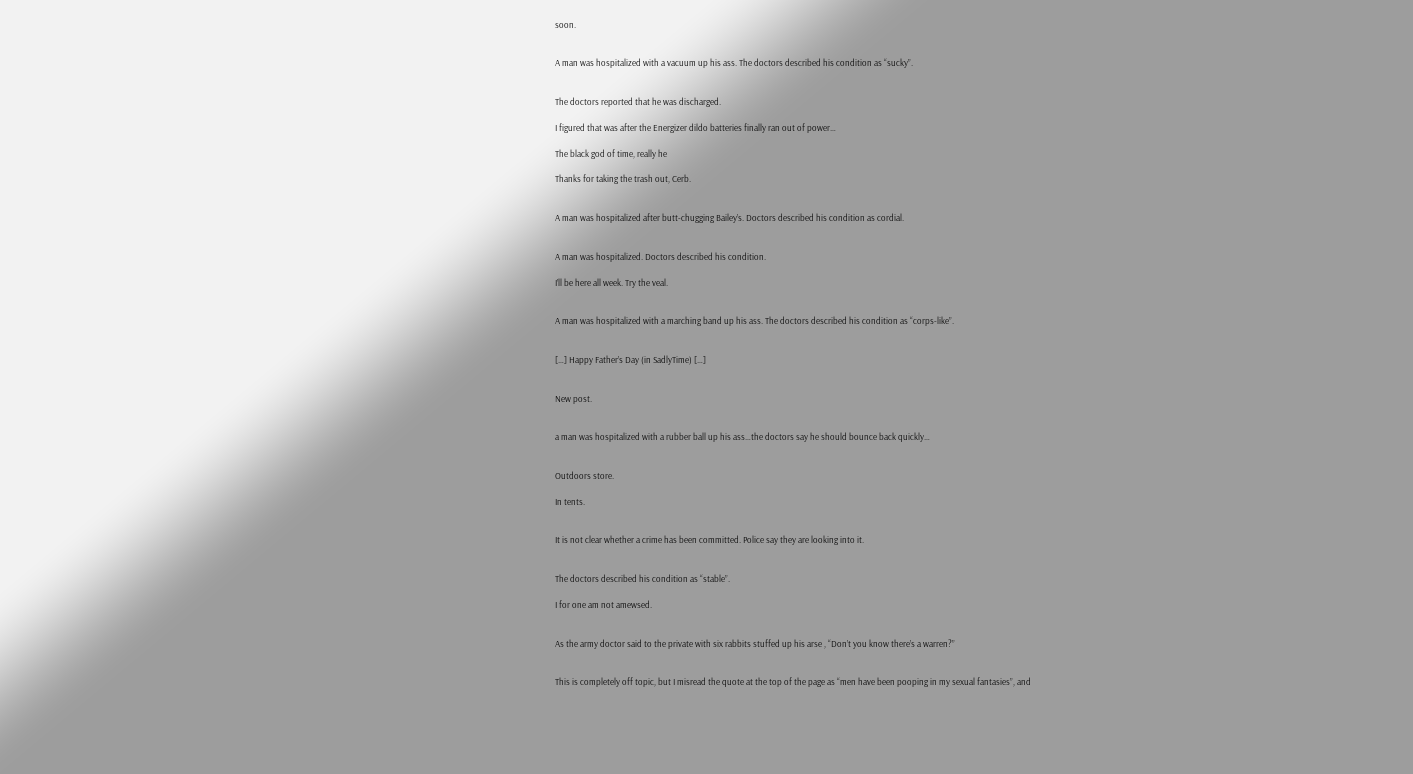soon.


A man was hospitalized with a vacuum up his ass. The doctors described his condition as “sucky”.


The doctors reported that he was discharged.

I figured that was after the Energizer dildo batteries finally ran out of power…

The black god of time, really he

Thanks for taking the trash out, Cerb.


A man was hospitalized after butt-chugging Bailey’s. Doctors described his condition as cordial.


A man was hospitalized. Doctors described his condition.

I’ll be here all week. Try the veal.


A man was hospitalized with a marching band up his ass. The doctors described his condition as “corps-like”.


[…] Happy Father’s Day (in SadlyTime) […]


New post.


a man was hospitalized with a rubber ball up his ass…the doctors say he should bounce back quickly…


Outdoors store.

In tents.


It is not clear whether a crime has been committed. Police say they are looking into it.


The doctors described his condition as “stable”.

I for one am not amewsed.


As the army doctor said to the private with six rabbits stuffed up his arse , “Don’t you know there’s a warren?”


This is completely off topic, but I misread the quote at the top of the page as “men have been pooping in my sexual fantasies”, and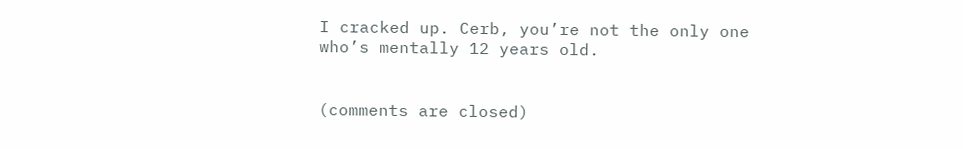I cracked up. Cerb, you’re not the only one who’s mentally 12 years old.


(comments are closed)